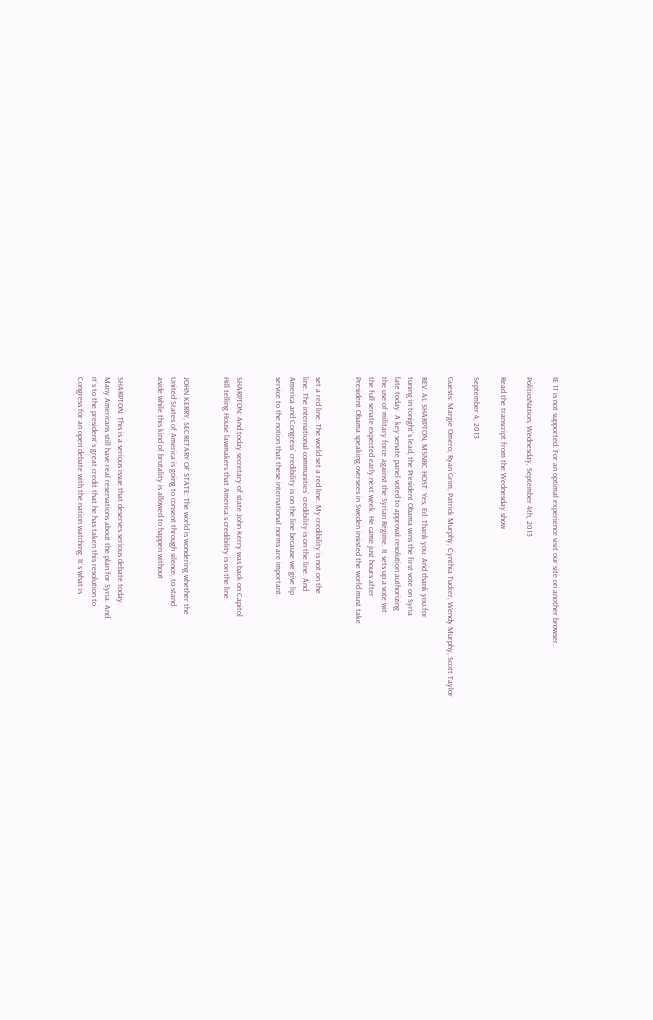IE 11 is not supported. For an optimal experience visit our site on another browser.

PoliticsNation, Wednesday, September 4th, 2013

Read the transcript from the Wednesday show

September 4, 2013

Guests: Margie Omero; Ryan Grim, Patrick Murphy, Cynthia Tucker, Wendy Murphy, Scott Taylor

REV. AL SHARPTON, MSNBC HOST: Yes, Ed. Thank you. And thank you for
tuning in tonight`s lead, the President Obama wins the first vote on Syria
late today. A key senate panel voted to approval resolution authorizing
the use of military force against the Syrian Regime. It sets up a vote wit
the full senate expected early next week. He came just hours after
President Obama speaking oversees in Sweden insisted the world must take


set a red line. The world set a red line. My credibility is not on the
line. The international communities` credibility is on the line. And
America and Congress` credibility is on the line because we give lip
service to the notion that these international norms are important.


SHARPTON: And today secretary of state John Kerry was back on Capitol
Hill telling House lawmakers that America`s credibility is on the line.


JOHN KERRY, SECRETARY OF STATE: The world is wondering whether the
United States of America is going to consent through silence, to stand
aside while this kind of brutality is allowed to happen without


SHARPTON: This is a serious issue that deserves serious debate today.
Many Americans still have real reservations about the plan for Syria. And
it`s to the president`s great credit that he has taken this resolution to
Congress for an open debate with the nation watching. It`s what is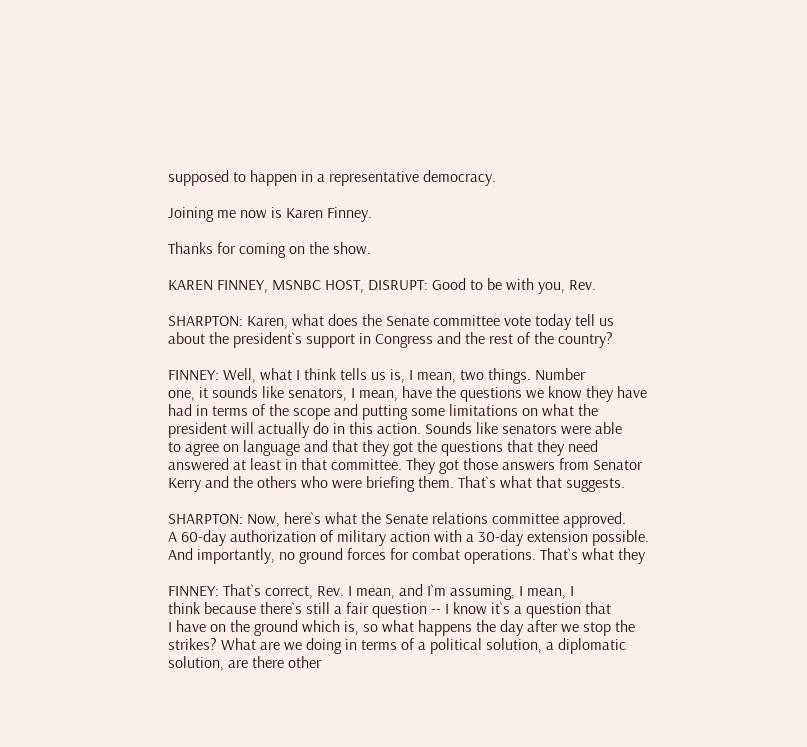supposed to happen in a representative democracy.

Joining me now is Karen Finney.

Thanks for coming on the show.

KAREN FINNEY, MSNBC HOST, DISRUPT: Good to be with you, Rev.

SHARPTON: Karen, what does the Senate committee vote today tell us
about the president`s support in Congress and the rest of the country?

FINNEY: Well, what I think tells us is, I mean, two things. Number
one, it sounds like senators, I mean, have the questions we know they have
had in terms of the scope and putting some limitations on what the
president will actually do in this action. Sounds like senators were able
to agree on language and that they got the questions that they need
answered at least in that committee. They got those answers from Senator
Kerry and the others who were briefing them. That`s what that suggests.

SHARPTON: Now, here`s what the Senate relations committee approved.
A 60-day authorization of military action with a 30-day extension possible.
And importantly, no ground forces for combat operations. That`s what they

FINNEY: That`s correct, Rev. I mean, and I`m assuming, I mean, I
think because there`s still a fair question -- I know it`s a question that
I have on the ground which is, so what happens the day after we stop the
strikes? What are we doing in terms of a political solution, a diplomatic
solution, are there other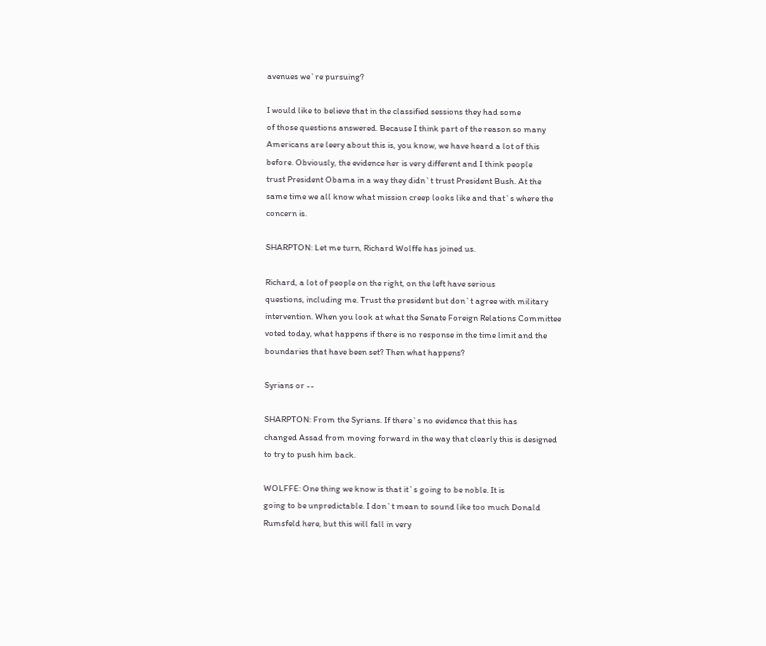avenues we`re pursuing?

I would like to believe that in the classified sessions they had some
of those questions answered. Because I think part of the reason so many
Americans are leery about this is, you know, we have heard a lot of this
before. Obviously, the evidence her is very different and I think people
trust President Obama in a way they didn`t trust President Bush. At the
same time we all know what mission creep looks like and that`s where the
concern is.

SHARPTON: Let me turn, Richard Wolffe has joined us.

Richard, a lot of people on the right, on the left have serious
questions, including me. Trust the president but don`t agree with military
intervention. When you look at what the Senate Foreign Relations Committee
voted today, what happens if there is no response in the time limit and the
boundaries that have been set? Then what happens?

Syrians or --

SHARPTON: From the Syrians. If there`s no evidence that this has
changed Assad from moving forward in the way that clearly this is designed
to try to push him back.

WOLFFE: One thing we know is that it`s going to be noble. It is
going to be unpredictable. I don`t mean to sound like too much Donald
Rumsfeld here, but this will fall in very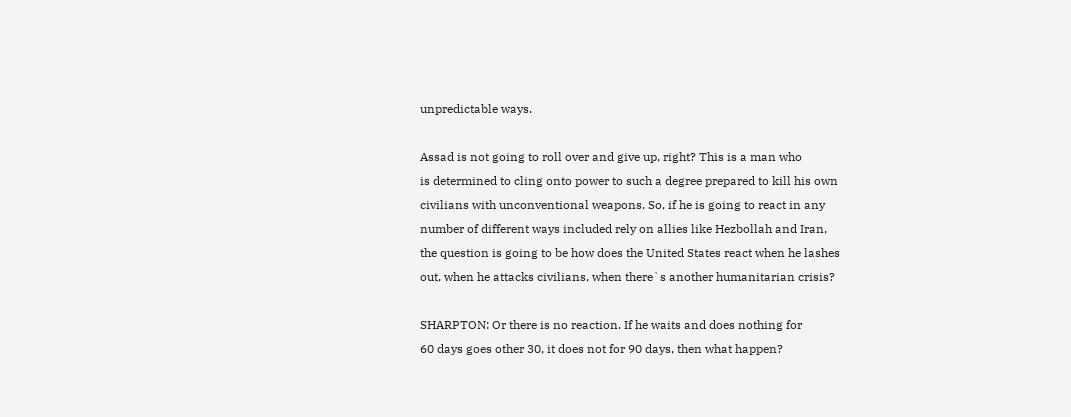unpredictable ways.

Assad is not going to roll over and give up, right? This is a man who
is determined to cling onto power to such a degree prepared to kill his own
civilians with unconventional weapons. So, if he is going to react in any
number of different ways included rely on allies like Hezbollah and Iran,
the question is going to be how does the United States react when he lashes
out, when he attacks civilians, when there`s another humanitarian crisis?

SHARPTON: Or there is no reaction. If he waits and does nothing for
60 days goes other 30, it does not for 90 days, then what happen?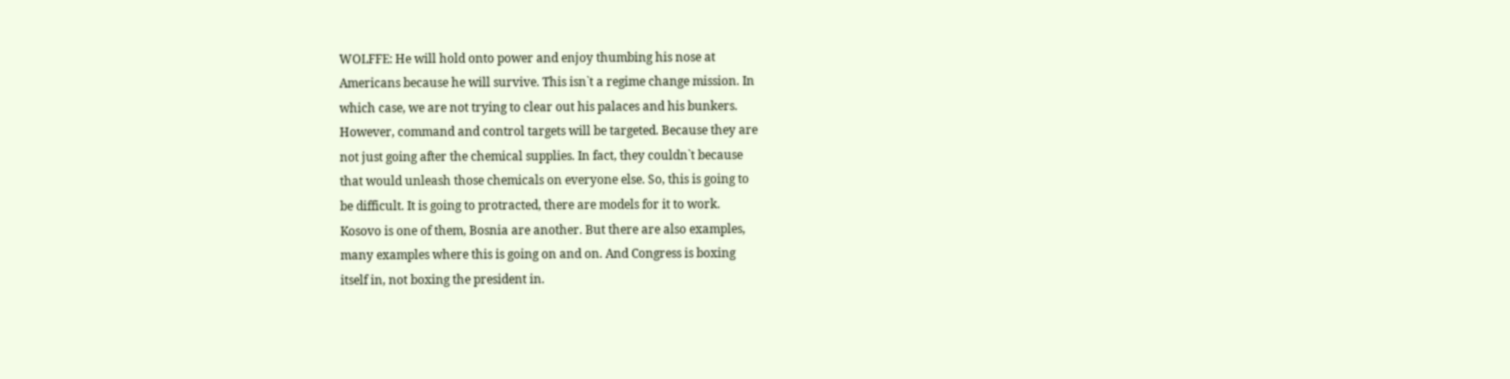WOLFFE: He will hold onto power and enjoy thumbing his nose at
Americans because he will survive. This isn`t a regime change mission. In
which case, we are not trying to clear out his palaces and his bunkers.
However, command and control targets will be targeted. Because they are
not just going after the chemical supplies. In fact, they couldn`t because
that would unleash those chemicals on everyone else. So, this is going to
be difficult. It is going to protracted, there are models for it to work.
Kosovo is one of them, Bosnia are another. But there are also examples,
many examples where this is going on and on. And Congress is boxing
itself in, not boxing the president in.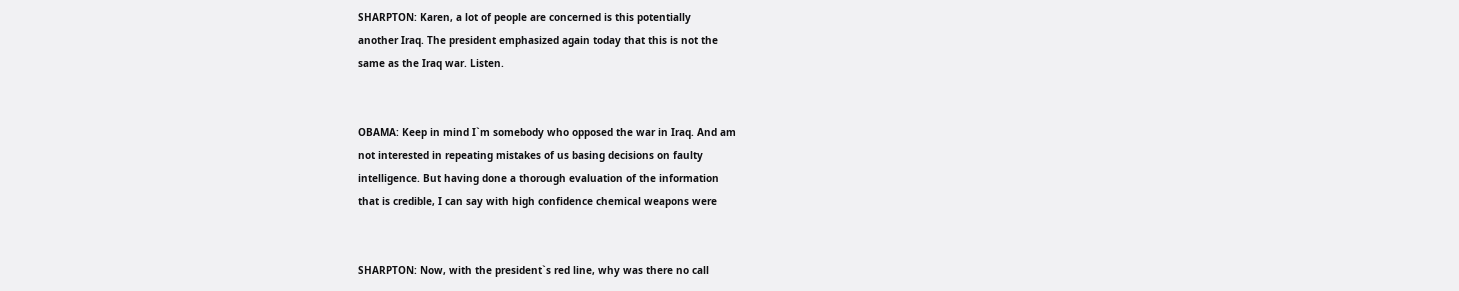SHARPTON: Karen, a lot of people are concerned is this potentially
another Iraq. The president emphasized again today that this is not the
same as the Iraq war. Listen.


OBAMA: Keep in mind I`m somebody who opposed the war in Iraq. And am
not interested in repeating mistakes of us basing decisions on faulty
intelligence. But having done a thorough evaluation of the information
that is credible, I can say with high confidence chemical weapons were


SHARPTON: Now, with the president`s red line, why was there no call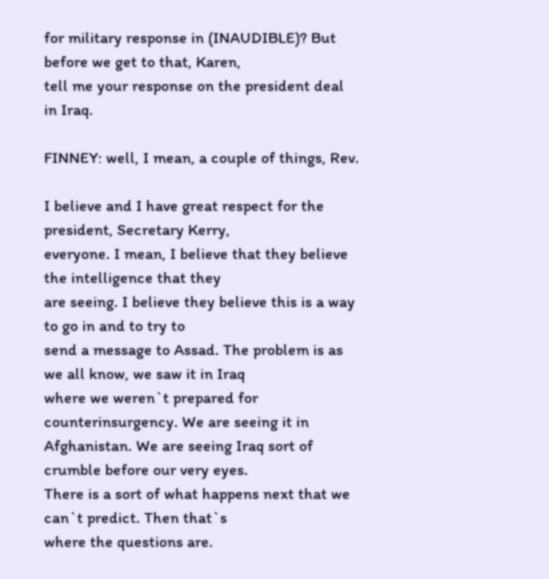for military response in (INAUDIBLE)? But before we get to that, Karen,
tell me your response on the president deal in Iraq.

FINNEY: well, I mean, a couple of things, Rev.

I believe and I have great respect for the president, Secretary Kerry,
everyone. I mean, I believe that they believe the intelligence that they
are seeing. I believe they believe this is a way to go in and to try to
send a message to Assad. The problem is as we all know, we saw it in Iraq
where we weren`t prepared for counterinsurgency. We are seeing it in
Afghanistan. We are seeing Iraq sort of crumble before our very eyes.
There is a sort of what happens next that we can`t predict. Then that`s
where the questions are.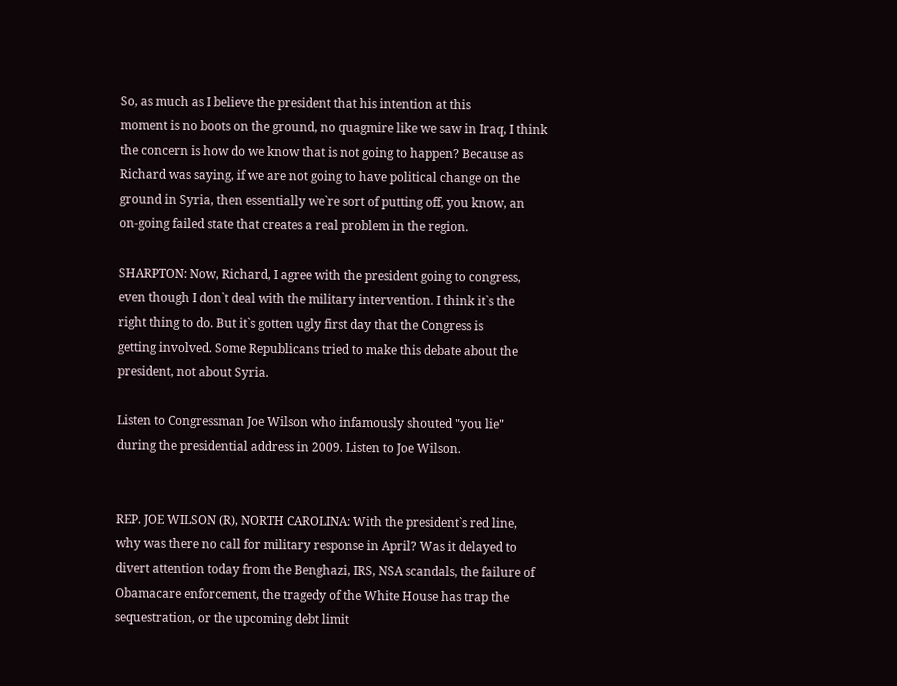So, as much as I believe the president that his intention at this
moment is no boots on the ground, no quagmire like we saw in Iraq, I think
the concern is how do we know that is not going to happen? Because as
Richard was saying, if we are not going to have political change on the
ground in Syria, then essentially we`re sort of putting off, you know, an
on-going failed state that creates a real problem in the region.

SHARPTON: Now, Richard, I agree with the president going to congress,
even though I don`t deal with the military intervention. I think it`s the
right thing to do. But it`s gotten ugly first day that the Congress is
getting involved. Some Republicans tried to make this debate about the
president, not about Syria.

Listen to Congressman Joe Wilson who infamously shouted "you lie"
during the presidential address in 2009. Listen to Joe Wilson.


REP. JOE WILSON (R), NORTH CAROLINA: With the president`s red line,
why was there no call for military response in April? Was it delayed to
divert attention today from the Benghazi, IRS, NSA scandals, the failure of
Obamacare enforcement, the tragedy of the White House has trap the
sequestration, or the upcoming debt limit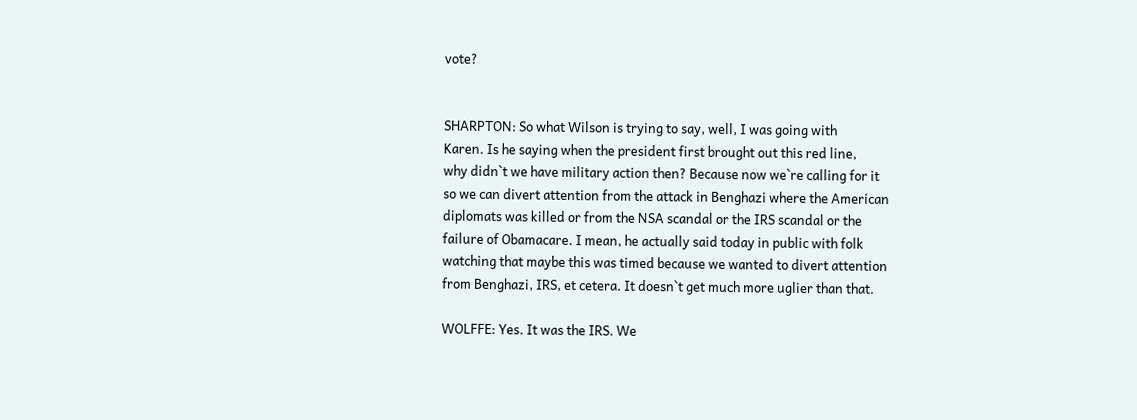vote?


SHARPTON: So what Wilson is trying to say, well, I was going with
Karen. Is he saying when the president first brought out this red line,
why didn`t we have military action then? Because now we`re calling for it
so we can divert attention from the attack in Benghazi where the American
diplomats was killed or from the NSA scandal or the IRS scandal or the
failure of Obamacare. I mean, he actually said today in public with folk
watching that maybe this was timed because we wanted to divert attention
from Benghazi, IRS, et cetera. It doesn`t get much more uglier than that.

WOLFFE: Yes. It was the IRS. We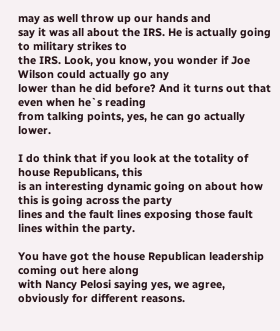may as well throw up our hands and
say it was all about the IRS. He is actually going to military strikes to
the IRS. Look, you know, you wonder if Joe Wilson could actually go any
lower than he did before? And it turns out that even when he`s reading
from talking points, yes, he can go actually lower.

I do think that if you look at the totality of house Republicans, this
is an interesting dynamic going on about how this is going across the party
lines and the fault lines exposing those fault lines within the party.

You have got the house Republican leadership coming out here along
with Nancy Pelosi saying yes, we agree, obviously for different reasons.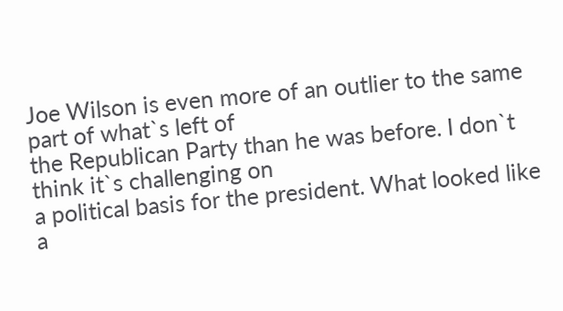Joe Wilson is even more of an outlier to the same part of what`s left of
the Republican Party than he was before. I don`t think it`s challenging on
a political basis for the president. What looked like a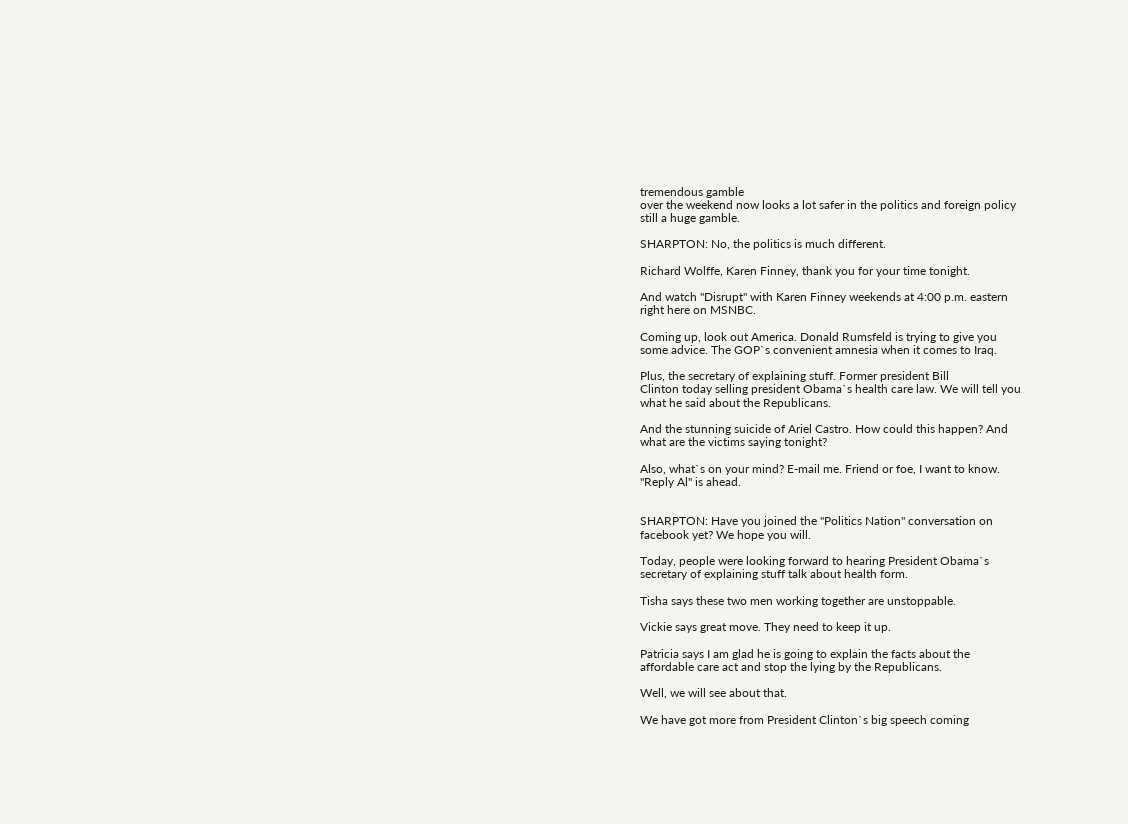tremendous gamble
over the weekend now looks a lot safer in the politics and foreign policy
still a huge gamble.

SHARPTON: No, the politics is much different.

Richard Wolffe, Karen Finney, thank you for your time tonight.

And watch "Disrupt" with Karen Finney weekends at 4:00 p.m. eastern
right here on MSNBC.

Coming up, look out America. Donald Rumsfeld is trying to give you
some advice. The GOP`s convenient amnesia when it comes to Iraq.

Plus, the secretary of explaining stuff. Former president Bill
Clinton today selling president Obama`s health care law. We will tell you
what he said about the Republicans.

And the stunning suicide of Ariel Castro. How could this happen? And
what are the victims saying tonight?

Also, what`s on your mind? E-mail me. Friend or foe, I want to know.
"Reply Al" is ahead.


SHARPTON: Have you joined the "Politics Nation" conversation on
facebook yet? We hope you will.

Today, people were looking forward to hearing President Obama`s
secretary of explaining stuff talk about health form.

Tisha says these two men working together are unstoppable.

Vickie says great move. They need to keep it up.

Patricia says I am glad he is going to explain the facts about the
affordable care act and stop the lying by the Republicans.

Well, we will see about that.

We have got more from President Clinton`s big speech coming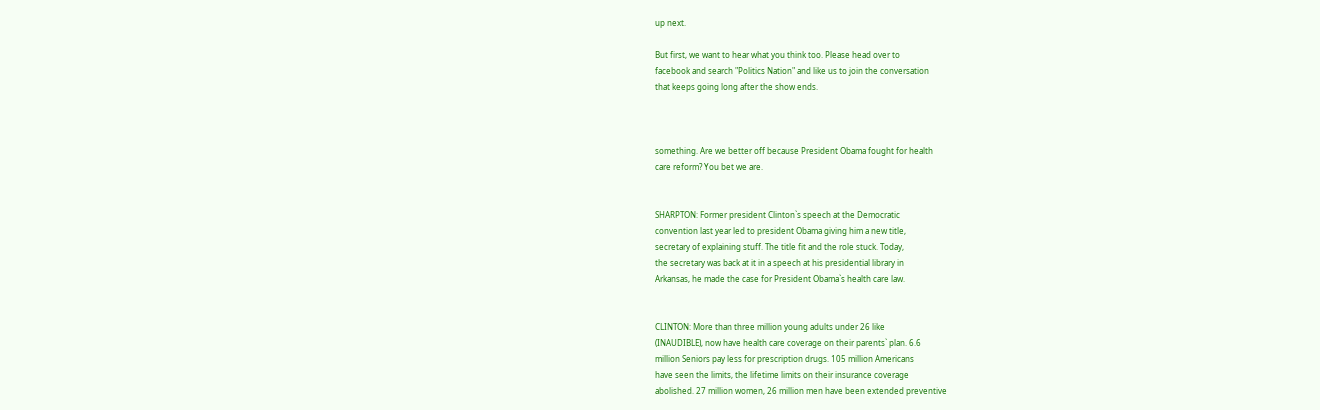up next.

But first, we want to hear what you think too. Please head over to
facebook and search "Politics Nation" and like us to join the conversation
that keeps going long after the show ends.



something. Are we better off because President Obama fought for health
care reform? You bet we are.


SHARPTON: Former president Clinton`s speech at the Democratic
convention last year led to president Obama giving him a new title,
secretary of explaining stuff. The title fit and the role stuck. Today,
the secretary was back at it in a speech at his presidential library in
Arkansas, he made the case for President Obama`s health care law.


CLINTON: More than three million young adults under 26 like
(INAUDIBLE), now have health care coverage on their parents` plan. 6.6
million Seniors pay less for prescription drugs. 105 million Americans
have seen the limits, the lifetime limits on their insurance coverage
abolished. 27 million women, 26 million men have been extended preventive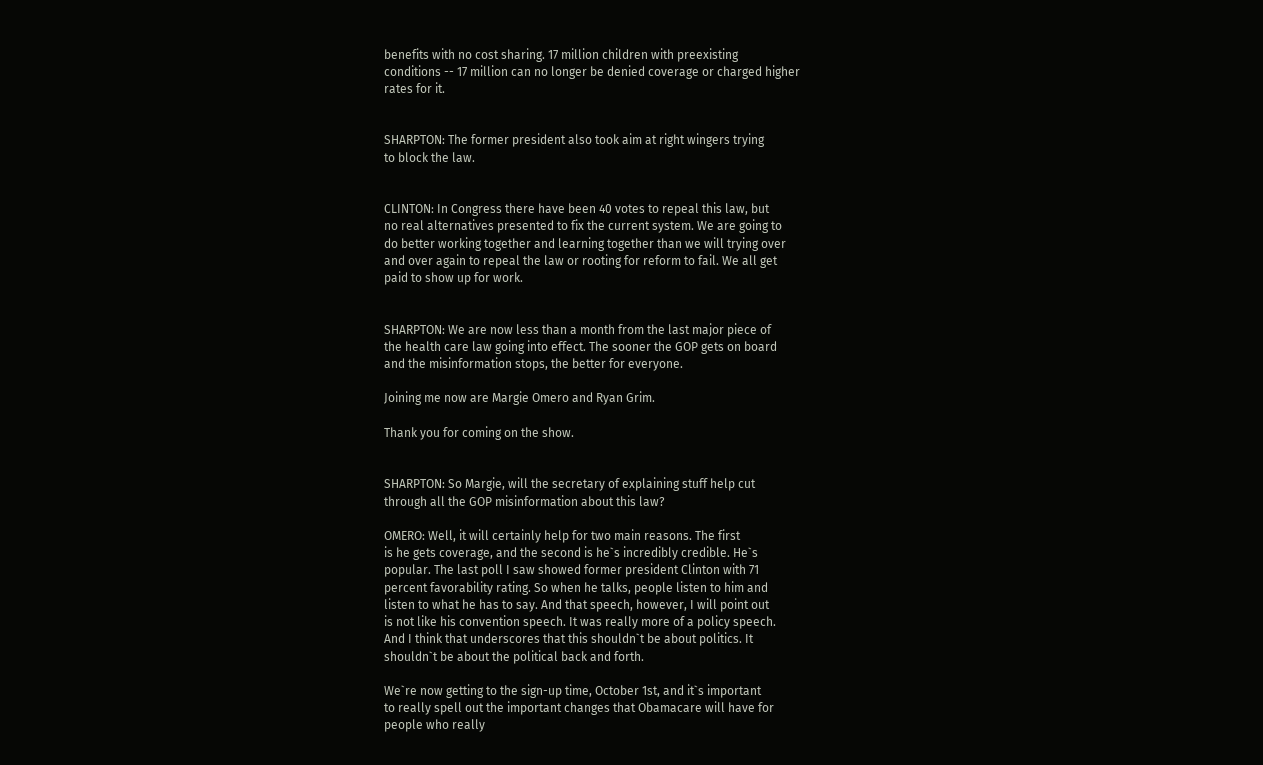benefits with no cost sharing. 17 million children with preexisting
conditions -- 17 million can no longer be denied coverage or charged higher
rates for it.


SHARPTON: The former president also took aim at right wingers trying
to block the law.


CLINTON: In Congress there have been 40 votes to repeal this law, but
no real alternatives presented to fix the current system. We are going to
do better working together and learning together than we will trying over
and over again to repeal the law or rooting for reform to fail. We all get
paid to show up for work.


SHARPTON: We are now less than a month from the last major piece of
the health care law going into effect. The sooner the GOP gets on board
and the misinformation stops, the better for everyone.

Joining me now are Margie Omero and Ryan Grim.

Thank you for coming on the show.


SHARPTON: So Margie, will the secretary of explaining stuff help cut
through all the GOP misinformation about this law?

OMERO: Well, it will certainly help for two main reasons. The first
is he gets coverage, and the second is he`s incredibly credible. He`s
popular. The last poll I saw showed former president Clinton with 71
percent favorability rating. So when he talks, people listen to him and
listen to what he has to say. And that speech, however, I will point out
is not like his convention speech. It was really more of a policy speech.
And I think that underscores that this shouldn`t be about politics. It
shouldn`t be about the political back and forth.

We`re now getting to the sign-up time, October 1st, and it`s important
to really spell out the important changes that Obamacare will have for
people who really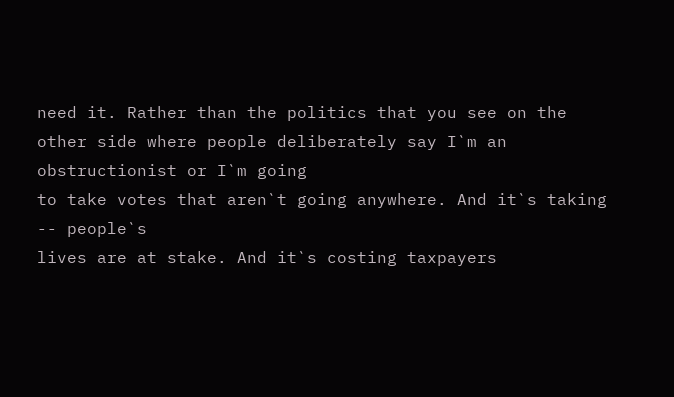need it. Rather than the politics that you see on the
other side where people deliberately say I`m an obstructionist or I`m going
to take votes that aren`t going anywhere. And it`s taking -- people`s
lives are at stake. And it`s costing taxpayers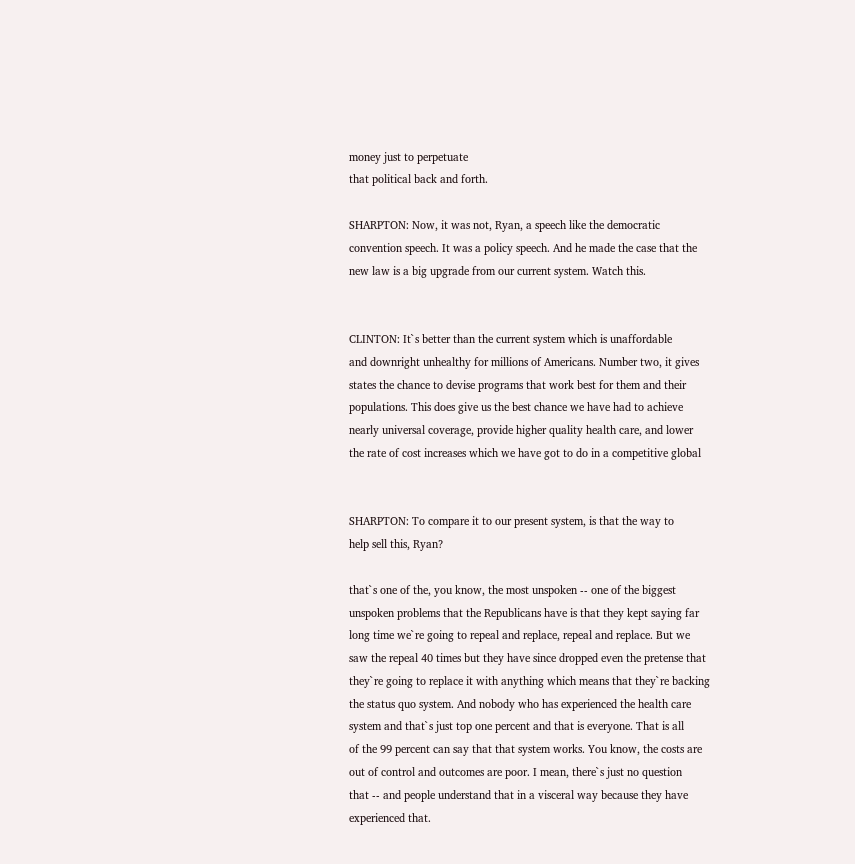money just to perpetuate
that political back and forth.

SHARPTON: Now, it was not, Ryan, a speech like the democratic
convention speech. It was a policy speech. And he made the case that the
new law is a big upgrade from our current system. Watch this.


CLINTON: It`s better than the current system which is unaffordable
and downright unhealthy for millions of Americans. Number two, it gives
states the chance to devise programs that work best for them and their
populations. This does give us the best chance we have had to achieve
nearly universal coverage, provide higher quality health care, and lower
the rate of cost increases which we have got to do in a competitive global


SHARPTON: To compare it to our present system, is that the way to
help sell this, Ryan?

that`s one of the, you know, the most unspoken -- one of the biggest
unspoken problems that the Republicans have is that they kept saying far
long time we`re going to repeal and replace, repeal and replace. But we
saw the repeal 40 times but they have since dropped even the pretense that
they`re going to replace it with anything which means that they`re backing
the status quo system. And nobody who has experienced the health care
system and that`s just top one percent and that is everyone. That is all
of the 99 percent can say that that system works. You know, the costs are
out of control and outcomes are poor. I mean, there`s just no question
that -- and people understand that in a visceral way because they have
experienced that.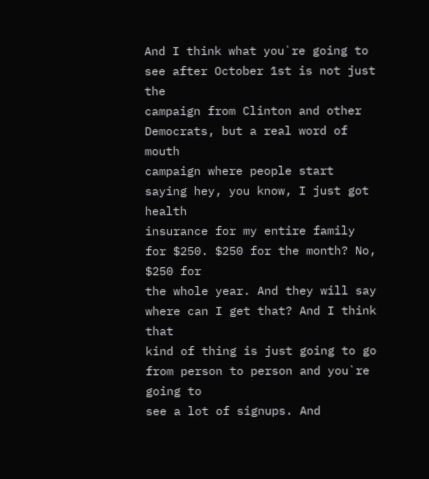And I think what you`re going to see after October 1st is not just the
campaign from Clinton and other Democrats, but a real word of mouth
campaign where people start saying hey, you know, I just got health
insurance for my entire family for $250. $250 for the month? No, $250 for
the whole year. And they will say where can I get that? And I think that
kind of thing is just going to go from person to person and you`re going to
see a lot of signups. And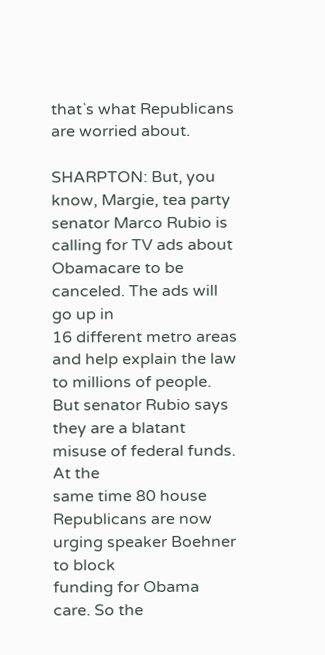that`s what Republicans are worried about.

SHARPTON: But, you know, Margie, tea party senator Marco Rubio is
calling for TV ads about Obamacare to be canceled. The ads will go up in
16 different metro areas and help explain the law to millions of people.
But senator Rubio says they are a blatant misuse of federal funds. At the
same time 80 house Republicans are now urging speaker Boehner to block
funding for Obama care. So the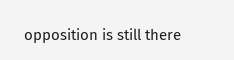opposition is still there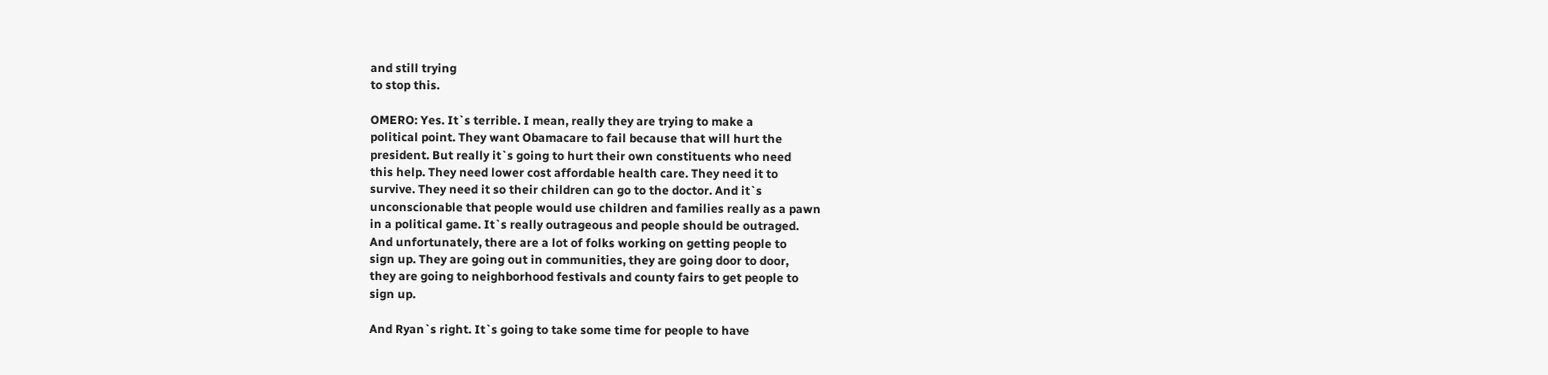and still trying
to stop this.

OMERO: Yes. It`s terrible. I mean, really they are trying to make a
political point. They want Obamacare to fail because that will hurt the
president. But really it`s going to hurt their own constituents who need
this help. They need lower cost affordable health care. They need it to
survive. They need it so their children can go to the doctor. And it`s
unconscionable that people would use children and families really as a pawn
in a political game. It`s really outrageous and people should be outraged.
And unfortunately, there are a lot of folks working on getting people to
sign up. They are going out in communities, they are going door to door,
they are going to neighborhood festivals and county fairs to get people to
sign up.

And Ryan`s right. It`s going to take some time for people to have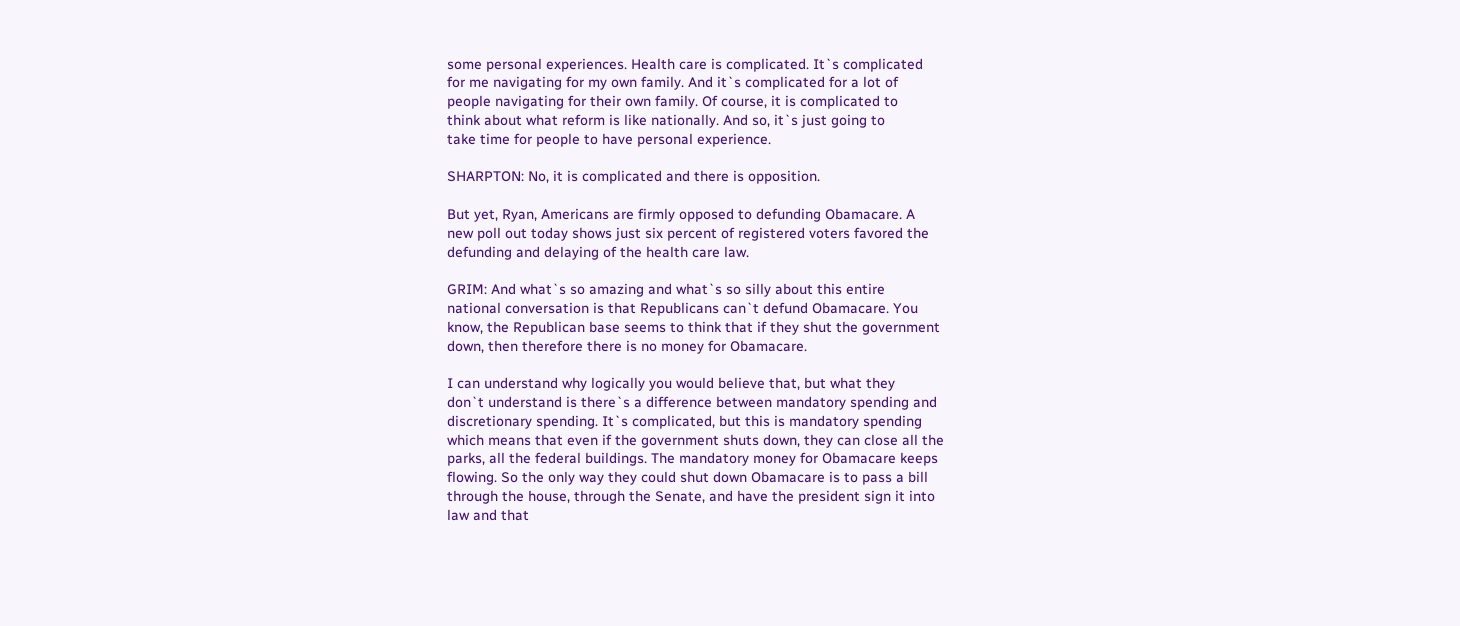some personal experiences. Health care is complicated. It`s complicated
for me navigating for my own family. And it`s complicated for a lot of
people navigating for their own family. Of course, it is complicated to
think about what reform is like nationally. And so, it`s just going to
take time for people to have personal experience.

SHARPTON: No, it is complicated and there is opposition.

But yet, Ryan, Americans are firmly opposed to defunding Obamacare. A
new poll out today shows just six percent of registered voters favored the
defunding and delaying of the health care law.

GRIM: And what`s so amazing and what`s so silly about this entire
national conversation is that Republicans can`t defund Obamacare. You
know, the Republican base seems to think that if they shut the government
down, then therefore there is no money for Obamacare.

I can understand why logically you would believe that, but what they
don`t understand is there`s a difference between mandatory spending and
discretionary spending. It`s complicated, but this is mandatory spending
which means that even if the government shuts down, they can close all the
parks, all the federal buildings. The mandatory money for Obamacare keeps
flowing. So the only way they could shut down Obamacare is to pass a bill
through the house, through the Senate, and have the president sign it into
law and that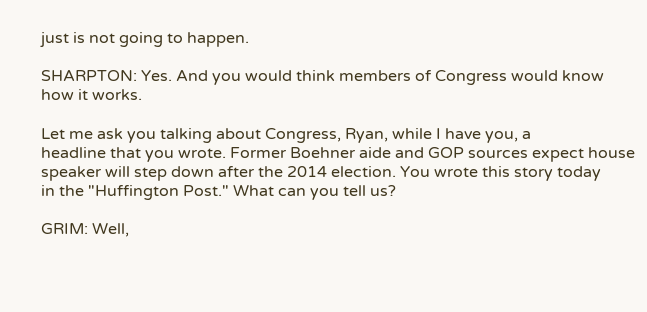just is not going to happen.

SHARPTON: Yes. And you would think members of Congress would know
how it works.

Let me ask you talking about Congress, Ryan, while I have you, a
headline that you wrote. Former Boehner aide and GOP sources expect house
speaker will step down after the 2014 election. You wrote this story today
in the "Huffington Post." What can you tell us?

GRIM: Well,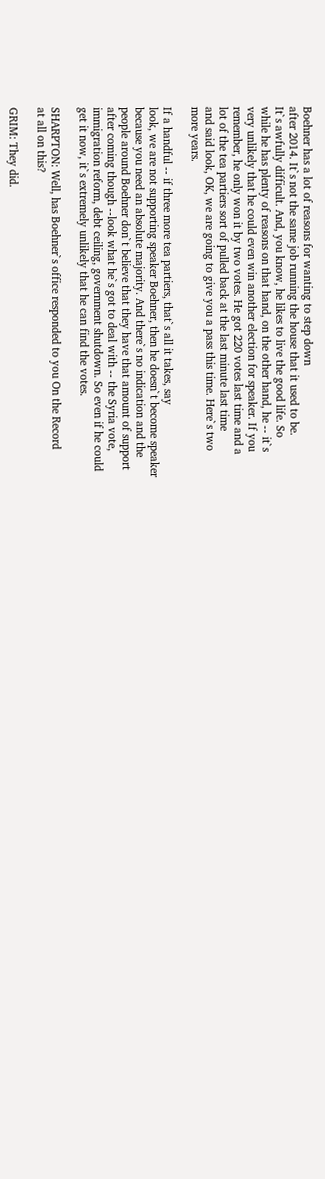Boehner has a lot of reasons for wanting to step down
after 2014. It`s not the same job running the house that it used to be.
It`s awfully difficult. And, you know, he likes to live the good life. So
while he has plenty of reasons on that hand, on the other hand, he -- it`s
very unlikely that he could even win another election for speaker. If you
remember, he only won it by two votes. He got 220 votes last time and a
lot of the tea partiers sort of pulled back at the last minute last time
and said look, OK, we are going to give you a pass this time. Here`s two
more years.

If a handful -- if three more tea partiers, that`s all it takes, say
look, we are not supporting speaker Boehner, then he doesn`t become speaker
because you need an absolute majority. And there`s no indication and the
people around Boehner don`t believe that they have that amount of support
after coming though --look what he`s got to deal with -- the Syria vote,
immigration reform, debt ceiling, government shutdown. So even if he could
get it now, it`s extremely unlikely that he can find the votes.

SHARPTON: Well, has Boehner`s office responded to you On the Record
at all on this?

GRIM: They did.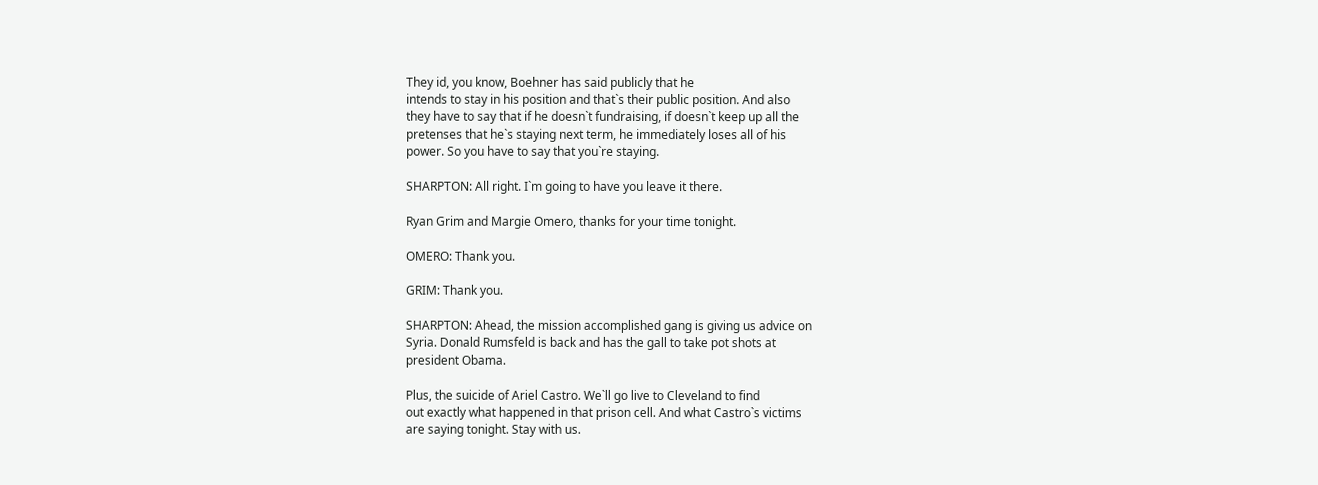They id, you know, Boehner has said publicly that he
intends to stay in his position and that`s their public position. And also
they have to say that if he doesn`t fundraising, if doesn`t keep up all the
pretenses that he`s staying next term, he immediately loses all of his
power. So you have to say that you`re staying.

SHARPTON: All right. I`m going to have you leave it there.

Ryan Grim and Margie Omero, thanks for your time tonight.

OMERO: Thank you.

GRIM: Thank you.

SHARPTON: Ahead, the mission accomplished gang is giving us advice on
Syria. Donald Rumsfeld is back and has the gall to take pot shots at
president Obama.

Plus, the suicide of Ariel Castro. We`ll go live to Cleveland to find
out exactly what happened in that prison cell. And what Castro`s victims
are saying tonight. Stay with us.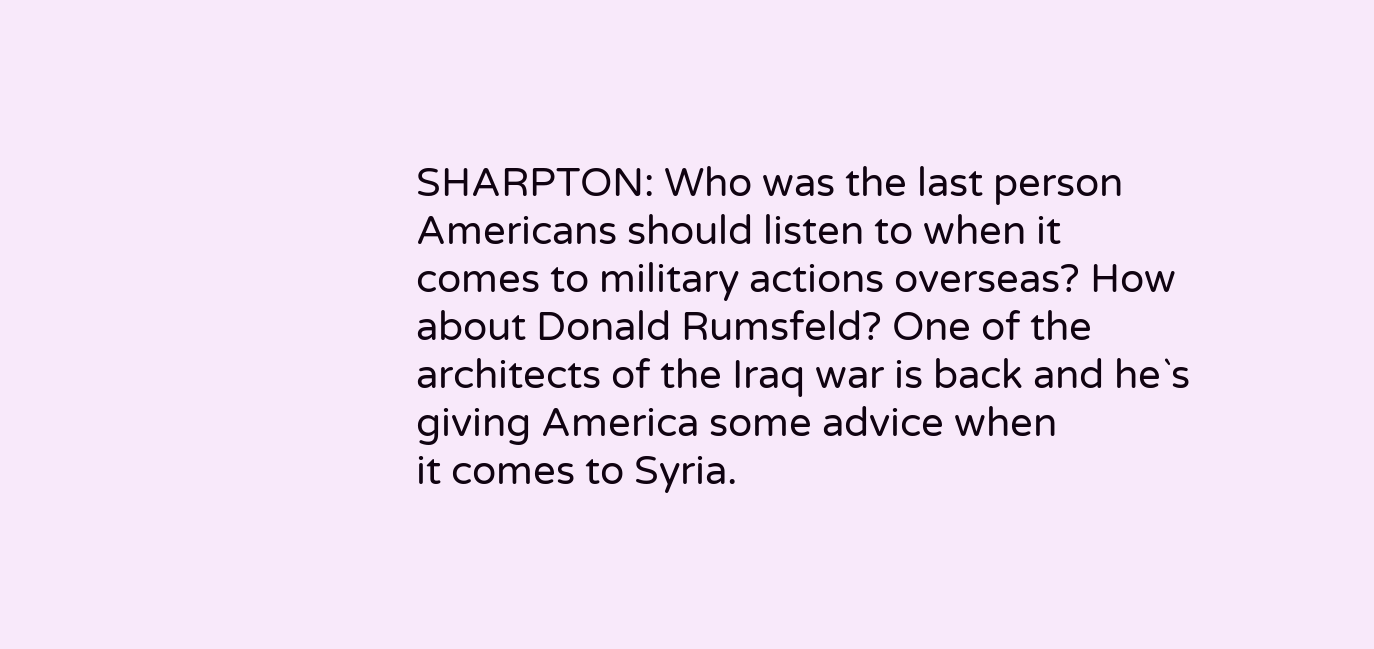SHARPTON: Who was the last person Americans should listen to when it
comes to military actions overseas? How about Donald Rumsfeld? One of the
architects of the Iraq war is back and he`s giving America some advice when
it comes to Syria.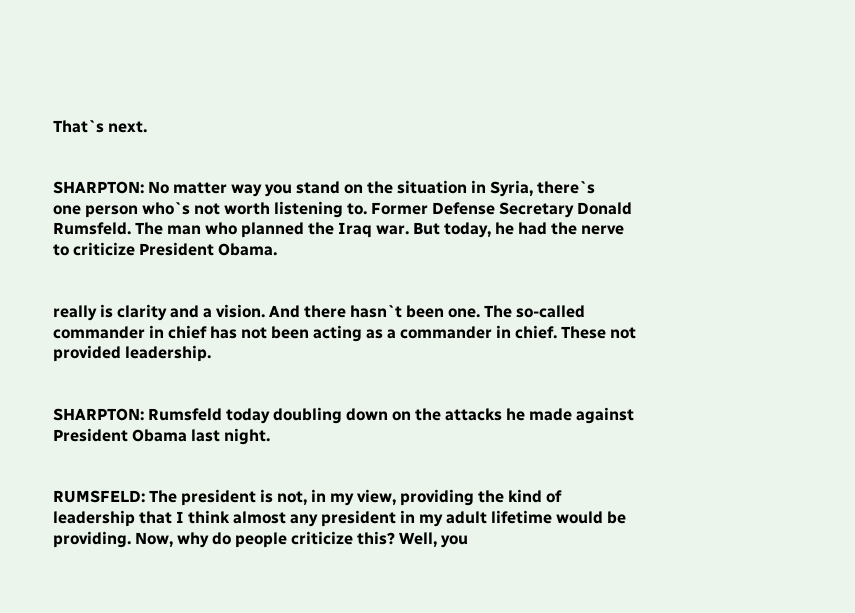That`s next.


SHARPTON: No matter way you stand on the situation in Syria, there`s
one person who`s not worth listening to. Former Defense Secretary Donald
Rumsfeld. The man who planned the Iraq war. But today, he had the nerve
to criticize President Obama.


really is clarity and a vision. And there hasn`t been one. The so-called
commander in chief has not been acting as a commander in chief. These not
provided leadership.


SHARPTON: Rumsfeld today doubling down on the attacks he made against
President Obama last night.


RUMSFELD: The president is not, in my view, providing the kind of
leadership that I think almost any president in my adult lifetime would be
providing. Now, why do people criticize this? Well, you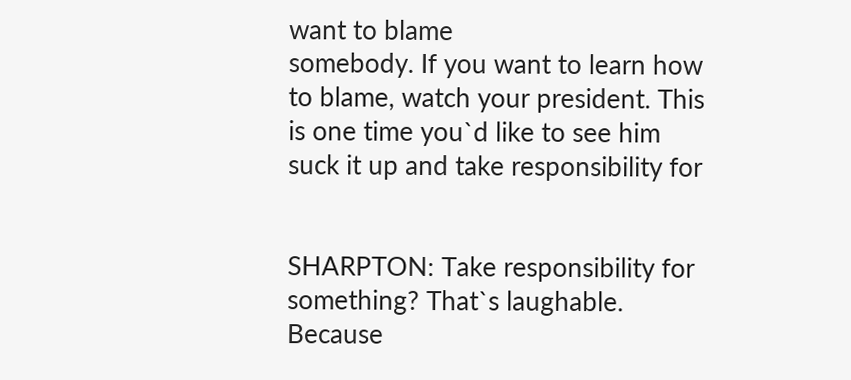want to blame
somebody. If you want to learn how to blame, watch your president. This
is one time you`d like to see him suck it up and take responsibility for


SHARPTON: Take responsibility for something? That`s laughable.
Because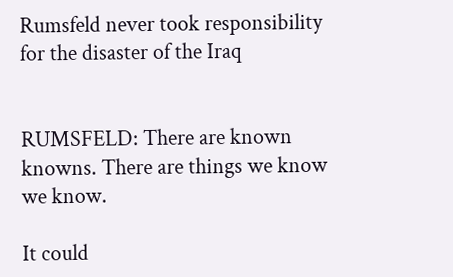Rumsfeld never took responsibility for the disaster of the Iraq


RUMSFELD: There are known knowns. There are things we know we know.

It could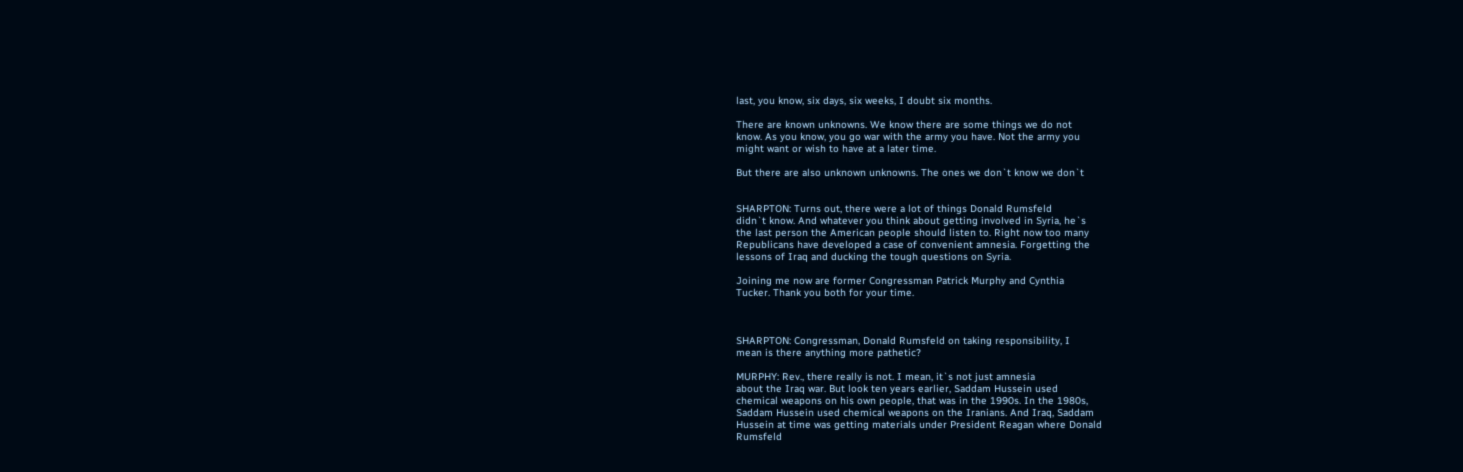last, you know, six days, six weeks, I doubt six months.

There are known unknowns. We know there are some things we do not
know. As you know, you go war with the army you have. Not the army you
might want or wish to have at a later time.

But there are also unknown unknowns. The ones we don`t know we don`t


SHARPTON: Turns out, there were a lot of things Donald Rumsfeld
didn`t know. And whatever you think about getting involved in Syria, he`s
the last person the American people should listen to. Right now too many
Republicans have developed a case of convenient amnesia. Forgetting the
lessons of Iraq and ducking the tough questions on Syria.

Joining me now are former Congressman Patrick Murphy and Cynthia
Tucker. Thank you both for your time.



SHARPTON: Congressman, Donald Rumsfeld on taking responsibility, I
mean is there anything more pathetic?

MURPHY: Rev., there really is not. I mean, it`s not just amnesia
about the Iraq war. But look ten years earlier, Saddam Hussein used
chemical weapons on his own people, that was in the 1990s. In the 1980s,
Saddam Hussein used chemical weapons on the Iranians. And Iraq, Saddam
Hussein at time was getting materials under President Reagan where Donald
Rumsfeld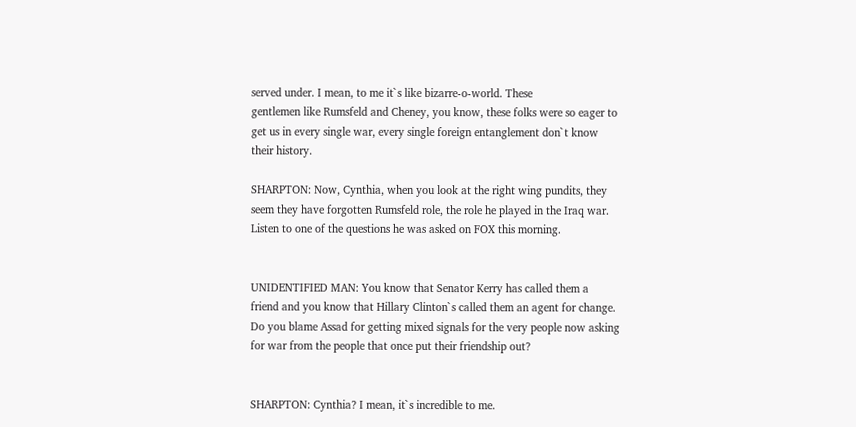served under. I mean, to me it`s like bizarre-o-world. These
gentlemen like Rumsfeld and Cheney, you know, these folks were so eager to
get us in every single war, every single foreign entanglement don`t know
their history.

SHARPTON: Now, Cynthia, when you look at the right wing pundits, they
seem they have forgotten Rumsfeld role, the role he played in the Iraq war.
Listen to one of the questions he was asked on FOX this morning.


UNIDENTIFIED MAN: You know that Senator Kerry has called them a
friend and you know that Hillary Clinton`s called them an agent for change.
Do you blame Assad for getting mixed signals for the very people now asking
for war from the people that once put their friendship out?


SHARPTON: Cynthia? I mean, it`s incredible to me.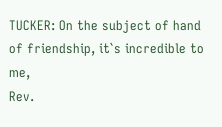TUCKER: On the subject of hand of friendship, it`s incredible to me,
Rev.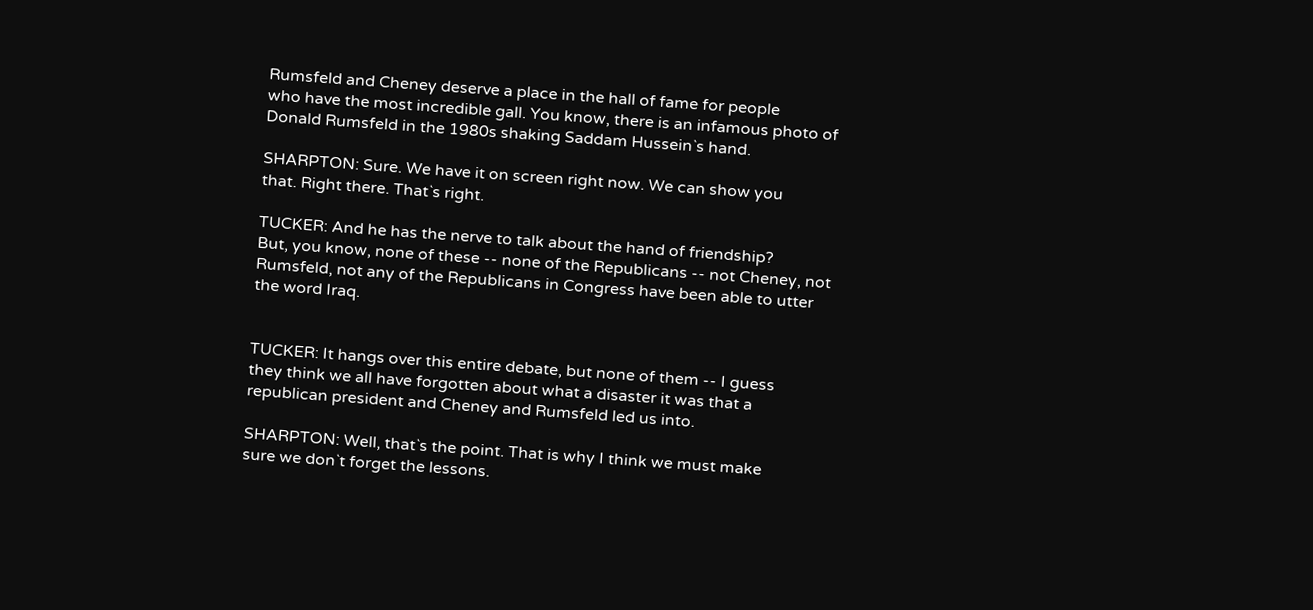Rumsfeld and Cheney deserve a place in the hall of fame for people
who have the most incredible gall. You know, there is an infamous photo of
Donald Rumsfeld in the 1980s shaking Saddam Hussein`s hand.

SHARPTON: Sure. We have it on screen right now. We can show you
that. Right there. That`s right.

TUCKER: And he has the nerve to talk about the hand of friendship?
But, you know, none of these -- none of the Republicans -- not Cheney, not
Rumsfeld, not any of the Republicans in Congress have been able to utter
the word Iraq.


TUCKER: It hangs over this entire debate, but none of them -- I guess
they think we all have forgotten about what a disaster it was that a
republican president and Cheney and Rumsfeld led us into.

SHARPTON: Well, that`s the point. That is why I think we must make
sure we don`t forget the lessons.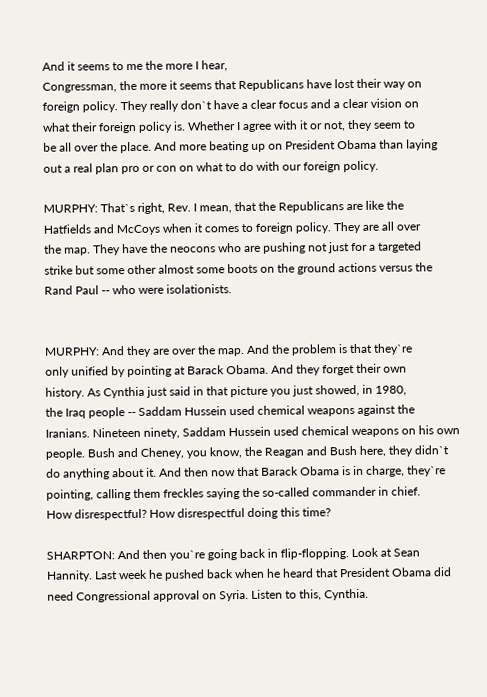And it seems to me the more I hear,
Congressman, the more it seems that Republicans have lost their way on
foreign policy. They really don`t have a clear focus and a clear vision on
what their foreign policy is. Whether I agree with it or not, they seem to
be all over the place. And more beating up on President Obama than laying
out a real plan pro or con on what to do with our foreign policy.

MURPHY: That`s right, Rev. I mean, that the Republicans are like the
Hatfields and McCoys when it comes to foreign policy. They are all over
the map. They have the neocons who are pushing not just for a targeted
strike but some other almost some boots on the ground actions versus the
Rand Paul -- who were isolationists.


MURPHY: And they are over the map. And the problem is that they`re
only unified by pointing at Barack Obama. And they forget their own
history. As Cynthia just said in that picture you just showed, in 1980,
the Iraq people -- Saddam Hussein used chemical weapons against the
Iranians. Nineteen ninety, Saddam Hussein used chemical weapons on his own
people. Bush and Cheney, you know, the Reagan and Bush here, they didn`t
do anything about it. And then now that Barack Obama is in charge, they`re
pointing, calling them freckles saying the so-called commander in chief.
How disrespectful? How disrespectful doing this time?

SHARPTON: And then you`re going back in flip-flopping. Look at Sean
Hannity. Last week he pushed back when he heard that President Obama did
need Congressional approval on Syria. Listen to this, Cynthia.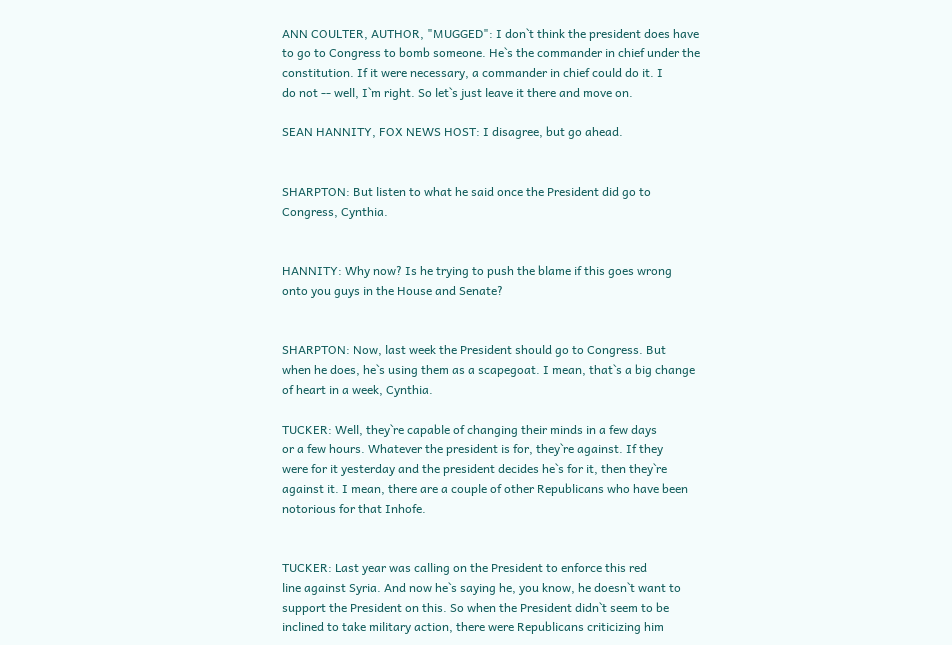ANN COULTER, AUTHOR, "MUGGED": I don`t think the president does have
to go to Congress to bomb someone. He`s the commander in chief under the
constitution. If it were necessary, a commander in chief could do it. I
do not -- well, I`m right. So let`s just leave it there and move on.

SEAN HANNITY, FOX NEWS HOST: I disagree, but go ahead.


SHARPTON: But listen to what he said once the President did go to
Congress, Cynthia.


HANNITY: Why now? Is he trying to push the blame if this goes wrong
onto you guys in the House and Senate?


SHARPTON: Now, last week the President should go to Congress. But
when he does, he`s using them as a scapegoat. I mean, that`s a big change
of heart in a week, Cynthia.

TUCKER: Well, they`re capable of changing their minds in a few days
or a few hours. Whatever the president is for, they`re against. If they
were for it yesterday and the president decides he`s for it, then they`re
against it. I mean, there are a couple of other Republicans who have been
notorious for that Inhofe.


TUCKER: Last year was calling on the President to enforce this red
line against Syria. And now he`s saying he, you know, he doesn`t want to
support the President on this. So when the President didn`t seem to be
inclined to take military action, there were Republicans criticizing him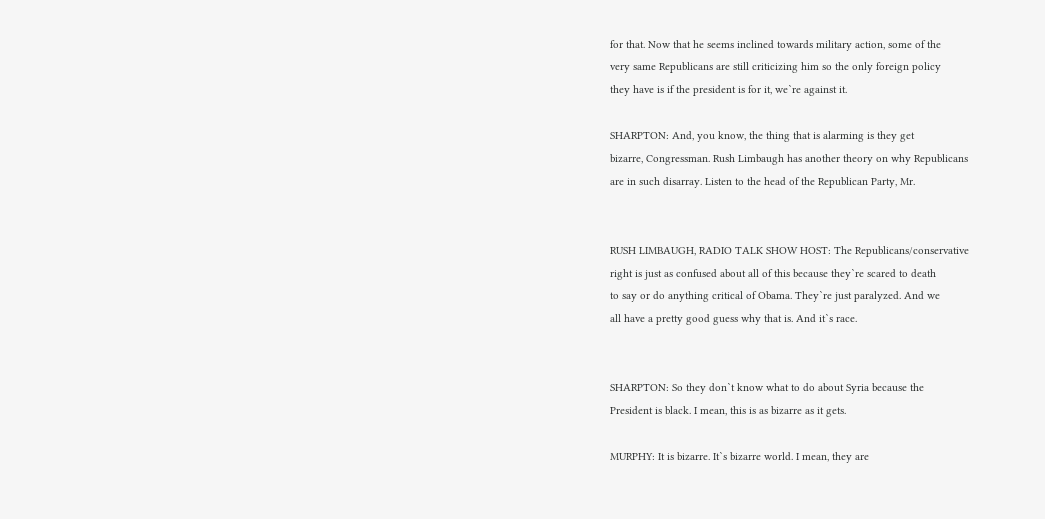for that. Now that he seems inclined towards military action, some of the
very same Republicans are still criticizing him so the only foreign policy
they have is if the president is for it, we`re against it.

SHARPTON: And, you know, the thing that is alarming is they get
bizarre, Congressman. Rush Limbaugh has another theory on why Republicans
are in such disarray. Listen to the head of the Republican Party, Mr.


RUSH LIMBAUGH, RADIO TALK SHOW HOST: The Republicans/conservative
right is just as confused about all of this because they`re scared to death
to say or do anything critical of Obama. They`re just paralyzed. And we
all have a pretty good guess why that is. And it`s race.


SHARPTON: So they don`t know what to do about Syria because the
President is black. I mean, this is as bizarre as it gets.

MURPHY: It is bizarre. It`s bizarre world. I mean, they are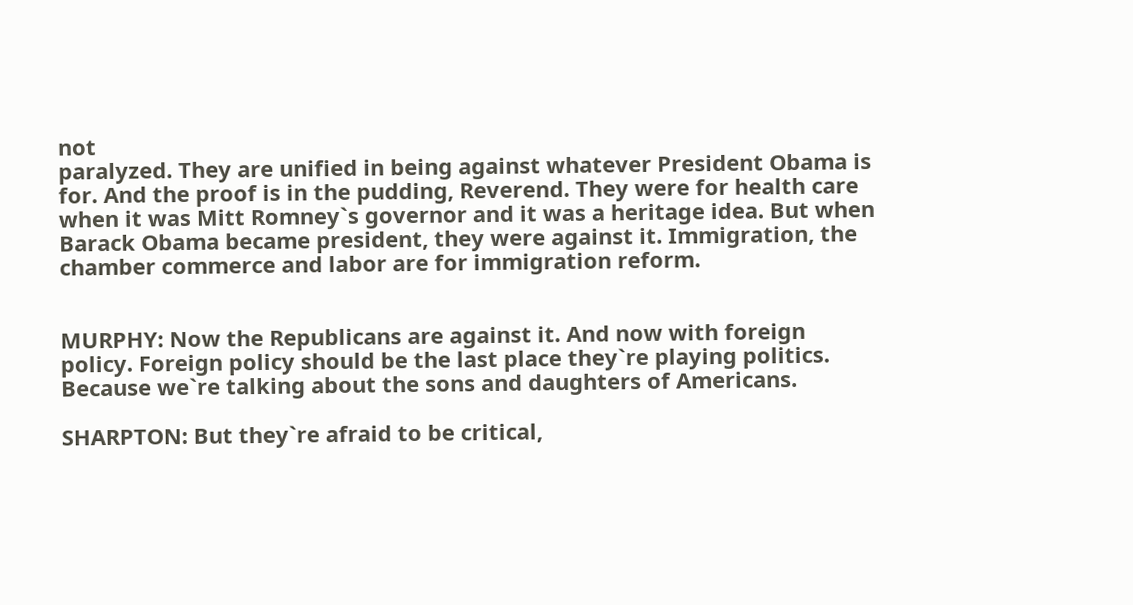not
paralyzed. They are unified in being against whatever President Obama is
for. And the proof is in the pudding, Reverend. They were for health care
when it was Mitt Romney`s governor and it was a heritage idea. But when
Barack Obama became president, they were against it. Immigration, the
chamber commerce and labor are for immigration reform.


MURPHY: Now the Republicans are against it. And now with foreign
policy. Foreign policy should be the last place they`re playing politics.
Because we`re talking about the sons and daughters of Americans.

SHARPTON: But they`re afraid to be critical,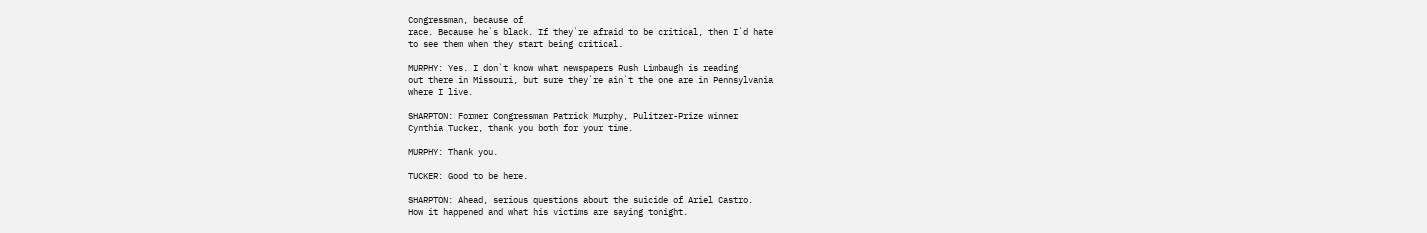Congressman, because of
race. Because he`s black. If they`re afraid to be critical, then I`d hate
to see them when they start being critical.

MURPHY: Yes. I don`t know what newspapers Rush Limbaugh is reading
out there in Missouri, but sure they`re ain`t the one are in Pennsylvania
where I live.

SHARPTON: Former Congressman Patrick Murphy, Pulitzer-Prize winner
Cynthia Tucker, thank you both for your time.

MURPHY: Thank you.

TUCKER: Good to be here.

SHARPTON: Ahead, serious questions about the suicide of Ariel Castro.
How it happened and what his victims are saying tonight.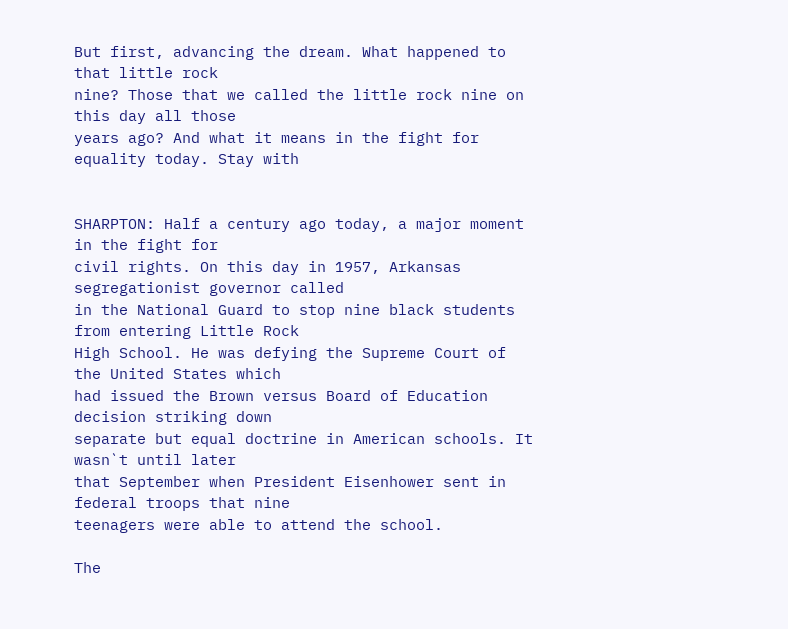But first, advancing the dream. What happened to that little rock
nine? Those that we called the little rock nine on this day all those
years ago? And what it means in the fight for equality today. Stay with


SHARPTON: Half a century ago today, a major moment in the fight for
civil rights. On this day in 1957, Arkansas segregationist governor called
in the National Guard to stop nine black students from entering Little Rock
High School. He was defying the Supreme Court of the United States which
had issued the Brown versus Board of Education decision striking down
separate but equal doctrine in American schools. It wasn`t until later
that September when President Eisenhower sent in federal troops that nine
teenagers were able to attend the school.

The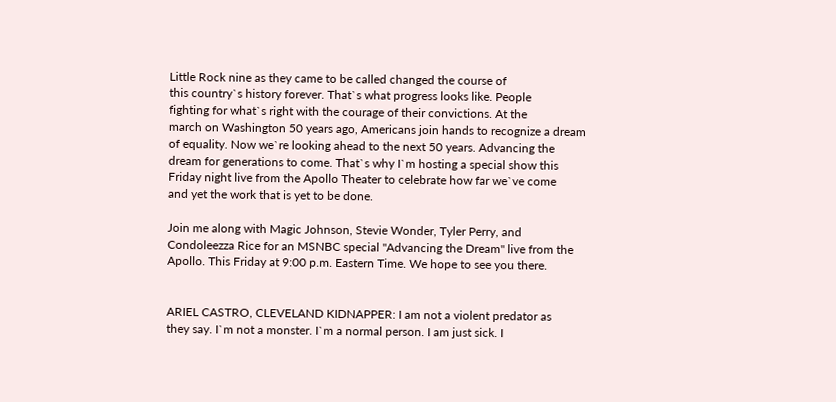Little Rock nine as they came to be called changed the course of
this country`s history forever. That`s what progress looks like. People
fighting for what`s right with the courage of their convictions. At the
march on Washington 50 years ago, Americans join hands to recognize a dream
of equality. Now we`re looking ahead to the next 50 years. Advancing the
dream for generations to come. That`s why I`m hosting a special show this
Friday night live from the Apollo Theater to celebrate how far we`ve come
and yet the work that is yet to be done.

Join me along with Magic Johnson, Stevie Wonder, Tyler Perry, and
Condoleezza Rice for an MSNBC special "Advancing the Dream" live from the
Apollo. This Friday at 9:00 p.m. Eastern Time. We hope to see you there.


ARIEL CASTRO, CLEVELAND KIDNAPPER: I am not a violent predator as
they say. I`m not a monster. I`m a normal person. I am just sick. I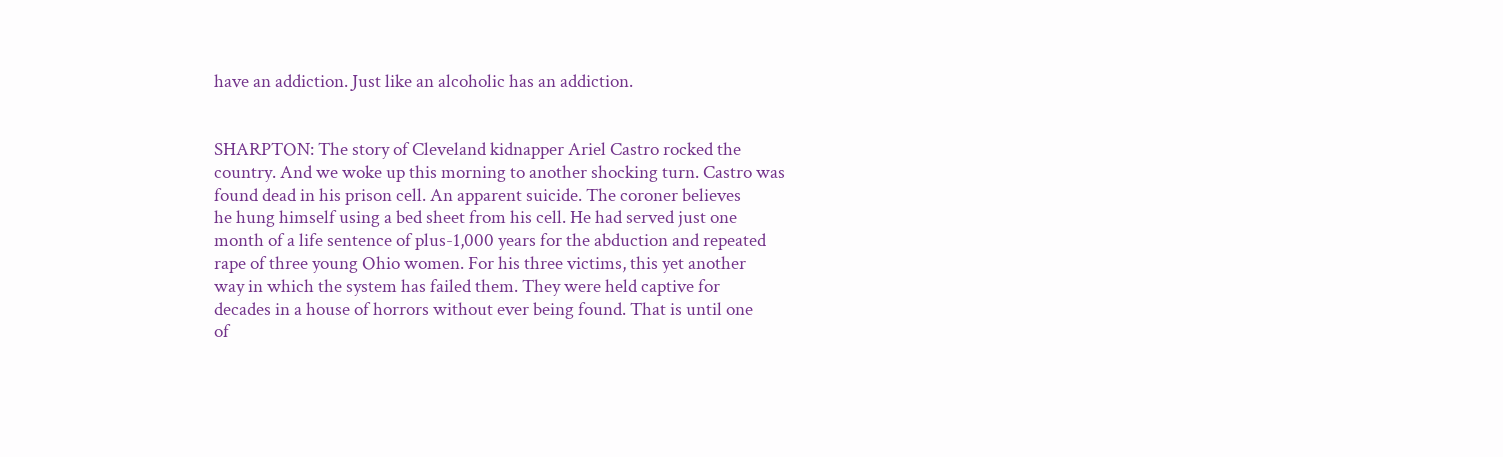have an addiction. Just like an alcoholic has an addiction.


SHARPTON: The story of Cleveland kidnapper Ariel Castro rocked the
country. And we woke up this morning to another shocking turn. Castro was
found dead in his prison cell. An apparent suicide. The coroner believes
he hung himself using a bed sheet from his cell. He had served just one
month of a life sentence of plus-1,000 years for the abduction and repeated
rape of three young Ohio women. For his three victims, this yet another
way in which the system has failed them. They were held captive for
decades in a house of horrors without ever being found. That is until one
of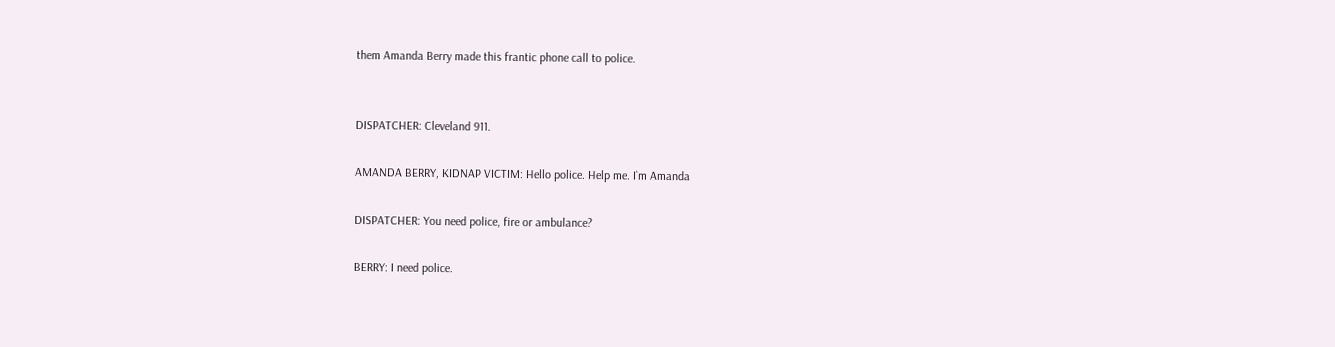them Amanda Berry made this frantic phone call to police.


DISPATCHER: Cleveland 911.

AMANDA BERRY, KIDNAP VICTIM: Hello police. Help me. I`m Amanda

DISPATCHER: You need police, fire or ambulance?

BERRY: I need police.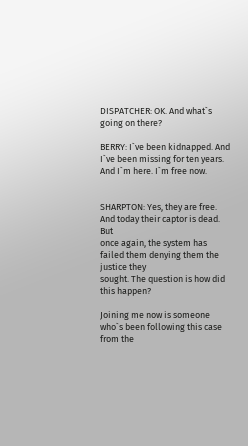DISPATCHER: OK. And what`s going on there?

BERRY: I`ve been kidnapped. And I`ve been missing for ten years.
And I`m here. I`m free now.


SHARPTON: Yes, they are free. And today their captor is dead. But
once again, the system has failed them denying them the justice they
sought. The question is how did this happen?

Joining me now is someone who`s been following this case from the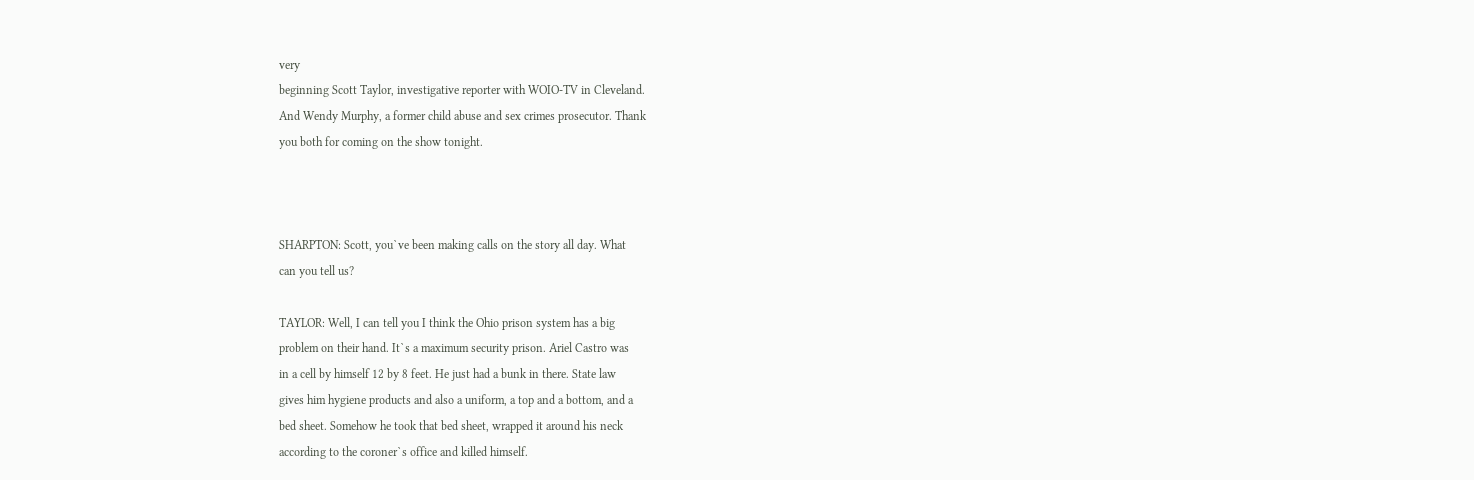very
beginning Scott Taylor, investigative reporter with WOIO-TV in Cleveland.
And Wendy Murphy, a former child abuse and sex crimes prosecutor. Thank
you both for coming on the show tonight.



SHARPTON: Scott, you`ve been making calls on the story all day. What
can you tell us?

TAYLOR: Well, I can tell you I think the Ohio prison system has a big
problem on their hand. It`s a maximum security prison. Ariel Castro was
in a cell by himself 12 by 8 feet. He just had a bunk in there. State law
gives him hygiene products and also a uniform, a top and a bottom, and a
bed sheet. Somehow he took that bed sheet, wrapped it around his neck
according to the coroner`s office and killed himself.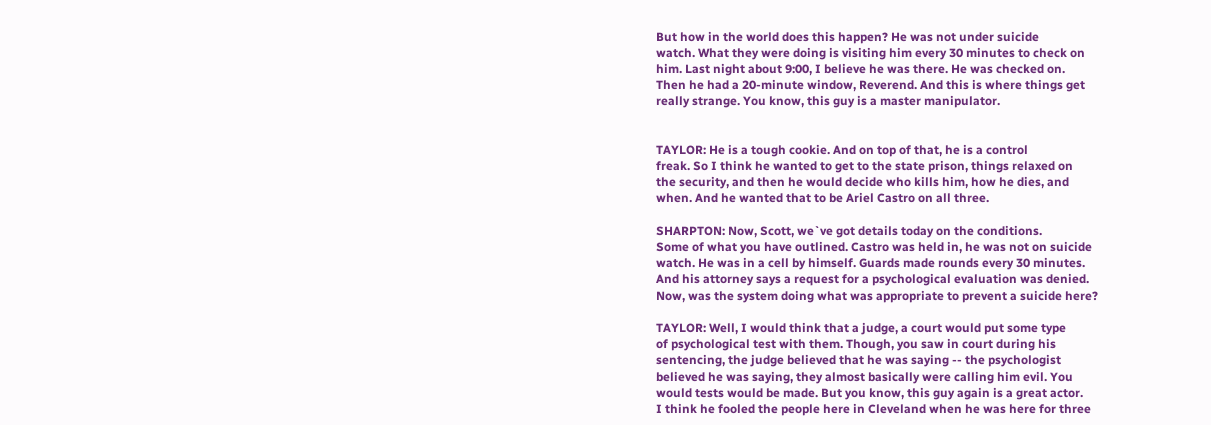But how in the world does this happen? He was not under suicide
watch. What they were doing is visiting him every 30 minutes to check on
him. Last night about 9:00, I believe he was there. He was checked on.
Then he had a 20-minute window, Reverend. And this is where things get
really strange. You know, this guy is a master manipulator.


TAYLOR: He is a tough cookie. And on top of that, he is a control
freak. So I think he wanted to get to the state prison, things relaxed on
the security, and then he would decide who kills him, how he dies, and
when. And he wanted that to be Ariel Castro on all three.

SHARPTON: Now, Scott, we`ve got details today on the conditions.
Some of what you have outlined. Castro was held in, he was not on suicide
watch. He was in a cell by himself. Guards made rounds every 30 minutes.
And his attorney says a request for a psychological evaluation was denied.
Now, was the system doing what was appropriate to prevent a suicide here?

TAYLOR: Well, I would think that a judge, a court would put some type
of psychological test with them. Though, you saw in court during his
sentencing, the judge believed that he was saying -- the psychologist
believed he was saying, they almost basically were calling him evil. You
would tests would be made. But you know, this guy again is a great actor.
I think he fooled the people here in Cleveland when he was here for three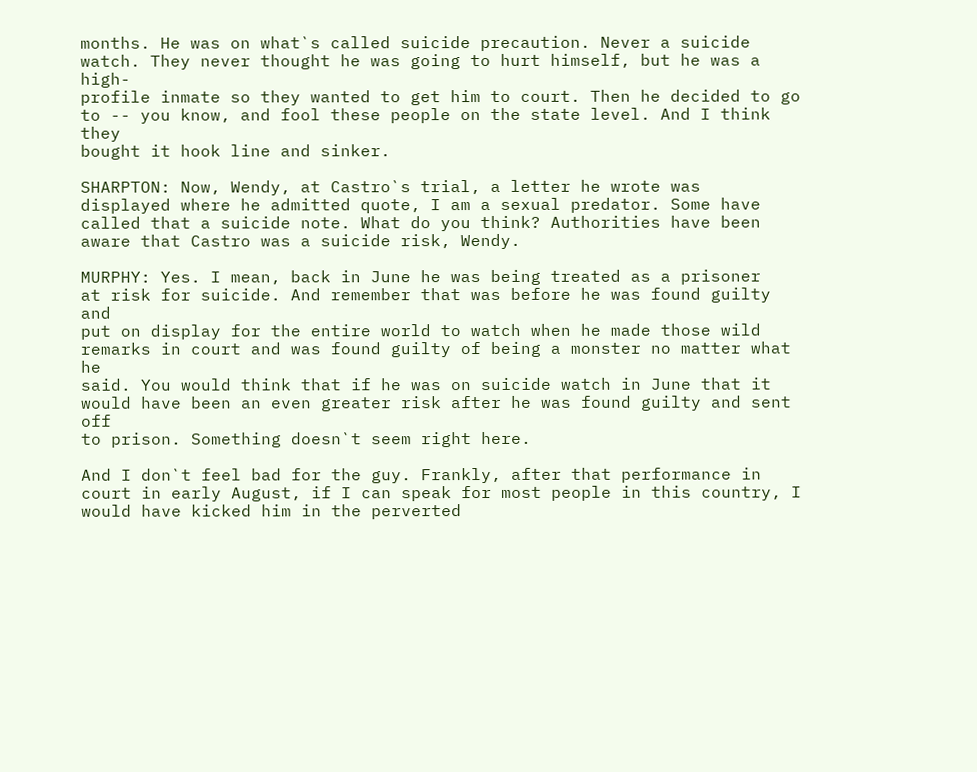months. He was on what`s called suicide precaution. Never a suicide
watch. They never thought he was going to hurt himself, but he was a high-
profile inmate so they wanted to get him to court. Then he decided to go
to -- you know, and fool these people on the state level. And I think they
bought it hook line and sinker.

SHARPTON: Now, Wendy, at Castro`s trial, a letter he wrote was
displayed where he admitted quote, I am a sexual predator. Some have
called that a suicide note. What do you think? Authorities have been
aware that Castro was a suicide risk, Wendy.

MURPHY: Yes. I mean, back in June he was being treated as a prisoner
at risk for suicide. And remember that was before he was found guilty and
put on display for the entire world to watch when he made those wild
remarks in court and was found guilty of being a monster no matter what he
said. You would think that if he was on suicide watch in June that it
would have been an even greater risk after he was found guilty and sent off
to prison. Something doesn`t seem right here.

And I don`t feel bad for the guy. Frankly, after that performance in
court in early August, if I can speak for most people in this country, I
would have kicked him in the perverted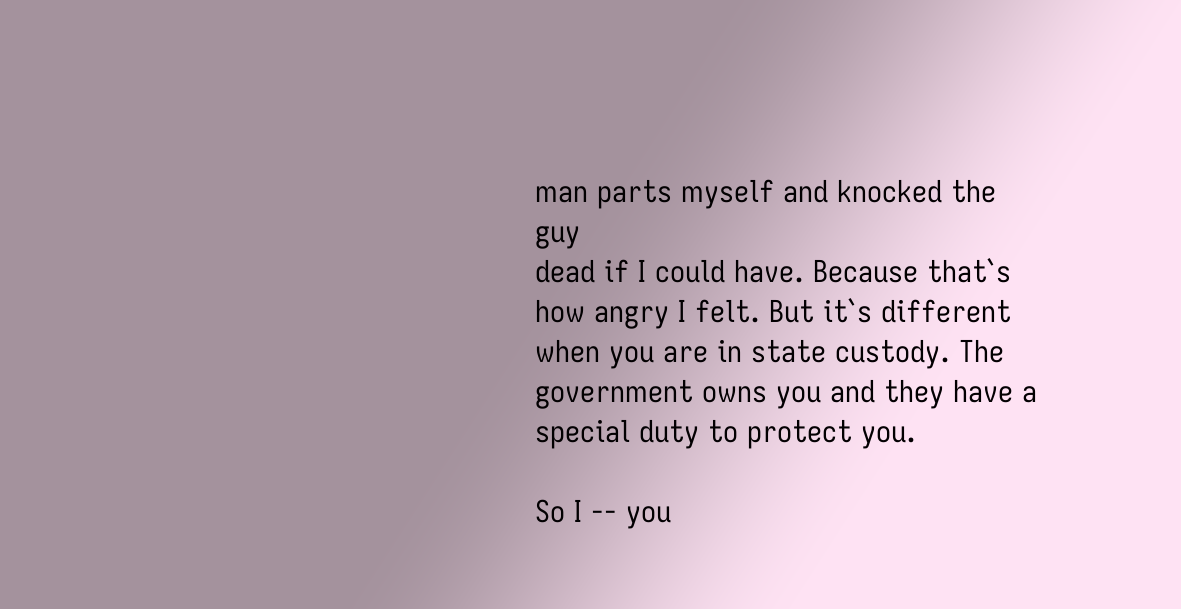man parts myself and knocked the guy
dead if I could have. Because that`s how angry I felt. But it`s different
when you are in state custody. The government owns you and they have a
special duty to protect you.

So I -- you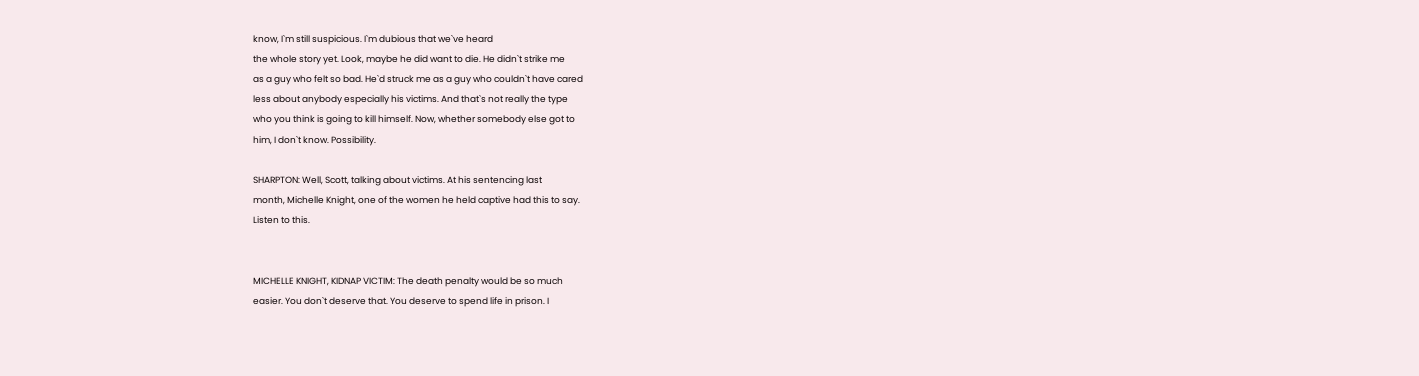know, I`m still suspicious. I`m dubious that we`ve heard
the whole story yet. Look, maybe he did want to die. He didn`t strike me
as a guy who felt so bad. He`d struck me as a guy who couldn`t have cared
less about anybody especially his victims. And that`s not really the type
who you think is going to kill himself. Now, whether somebody else got to
him, I don`t know. Possibility.

SHARPTON: Well, Scott, talking about victims. At his sentencing last
month, Michelle Knight, one of the women he held captive had this to say.
Listen to this.


MICHELLE KNIGHT, KIDNAP VICTIM: The death penalty would be so much
easier. You don`t deserve that. You deserve to spend life in prison. I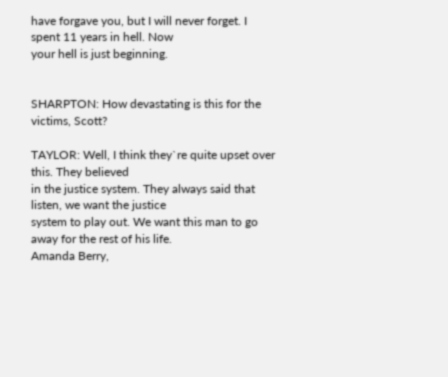have forgave you, but I will never forget. I spent 11 years in hell. Now
your hell is just beginning.


SHARPTON: How devastating is this for the victims, Scott?

TAYLOR: Well, I think they`re quite upset over this. They believed
in the justice system. They always said that listen, we want the justice
system to play out. We want this man to go away for the rest of his life.
Amanda Berry,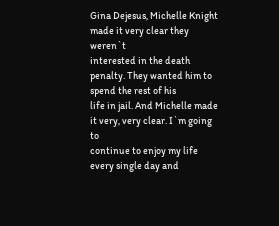Gina Dejesus, Michelle Knight made it very clear they weren`t
interested in the death penalty. They wanted him to spend the rest of his
life in jail. And Michelle made it very, very clear. I`m going to
continue to enjoy my life every single day and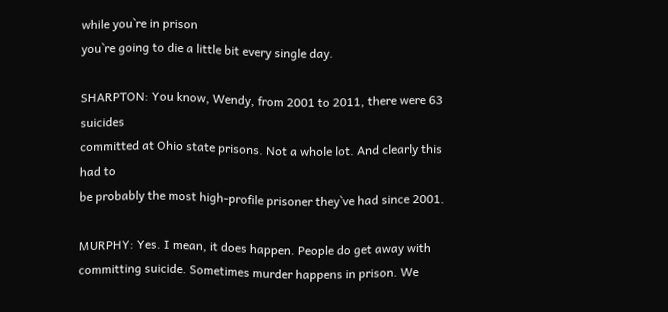while you`re in prison
you`re going to die a little bit every single day.

SHARPTON: You know, Wendy, from 2001 to 2011, there were 63 suicides
committed at Ohio state prisons. Not a whole lot. And clearly this had to
be probably the most high-profile prisoner they`ve had since 2001.

MURPHY: Yes. I mean, it does happen. People do get away with
committing suicide. Sometimes murder happens in prison. We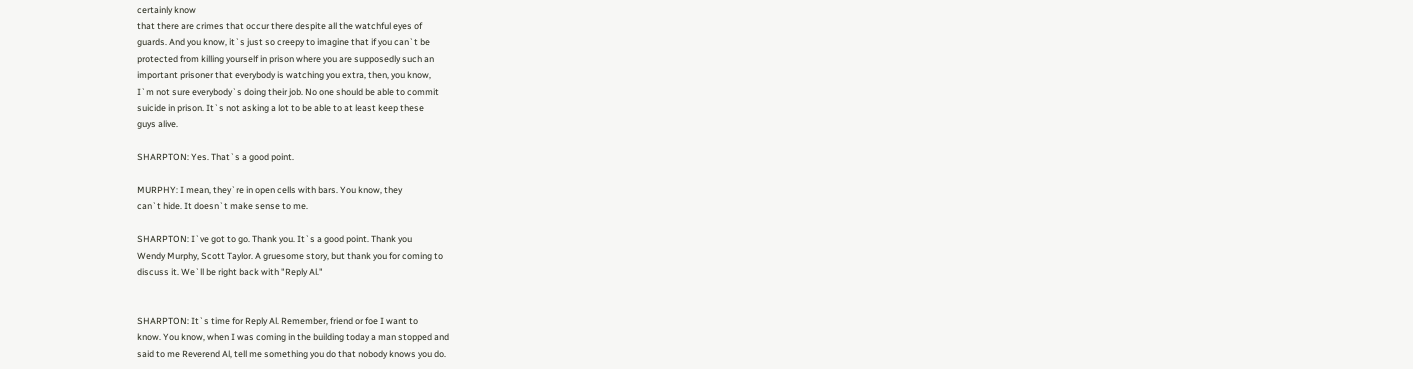certainly know
that there are crimes that occur there despite all the watchful eyes of
guards. And you know, it`s just so creepy to imagine that if you can`t be
protected from killing yourself in prison where you are supposedly such an
important prisoner that everybody is watching you extra, then, you know,
I`m not sure everybody`s doing their job. No one should be able to commit
suicide in prison. It`s not asking a lot to be able to at least keep these
guys alive.

SHARPTON: Yes. That`s a good point.

MURPHY: I mean, they`re in open cells with bars. You know, they
can`t hide. It doesn`t make sense to me.

SHARPTON: I`ve got to go. Thank you. It`s a good point. Thank you
Wendy Murphy, Scott Taylor. A gruesome story, but thank you for coming to
discuss it. We`ll be right back with "Reply Al."


SHARPTON: It`s time for Reply Al. Remember, friend or foe I want to
know. You know, when I was coming in the building today a man stopped and
said to me Reverend Al, tell me something you do that nobody knows you do.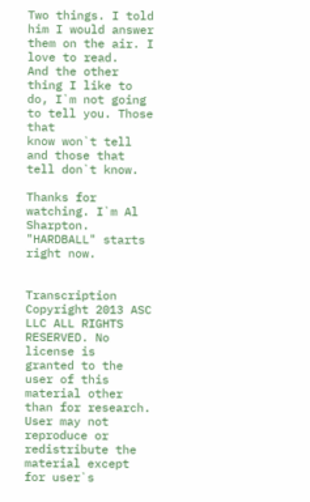Two things. I told him I would answer them on the air. I love to read.
And the other thing I like to do, I`m not going to tell you. Those that
know won`t tell and those that tell don`t know.

Thanks for watching. I`m Al Sharpton. "HARDBALL" starts right now.


Transcription Copyright 2013 ASC LLC ALL RIGHTS RESERVED. No license is
granted to the user of this material other than for research. User may not
reproduce or redistribute the material except for user`s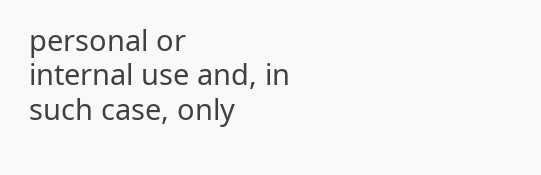personal or
internal use and, in such case, only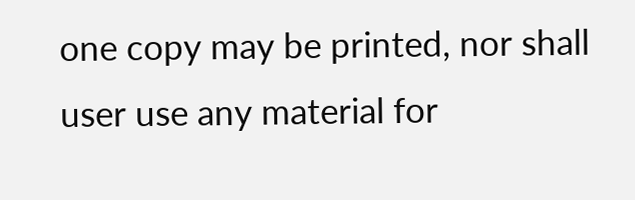one copy may be printed, nor shall
user use any material for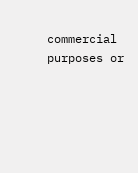commercial purposes or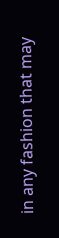in any fashion that may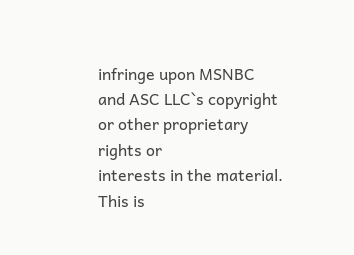infringe upon MSNBC and ASC LLC`s copyright or other proprietary rights or
interests in the material. This is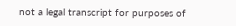not a legal transcript for purposes of